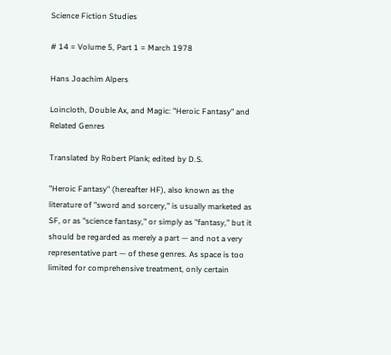Science Fiction Studies

# 14 = Volume 5, Part 1 = March 1978

Hans Joachim Alpers

Loincloth, Double Ax, and Magic: "Heroic Fantasy" and Related Genres

Translated by Robert Plank; edited by D.S.

"Heroic Fantasy" (hereafter HF), also known as the literature of "sword and sorcery," is usually marketed as SF, or as "science fantasy," or simply as "fantasy," but it should be regarded as merely a part — and not a very representative part — of these genres. As space is too limited for comprehensive treatment, only certain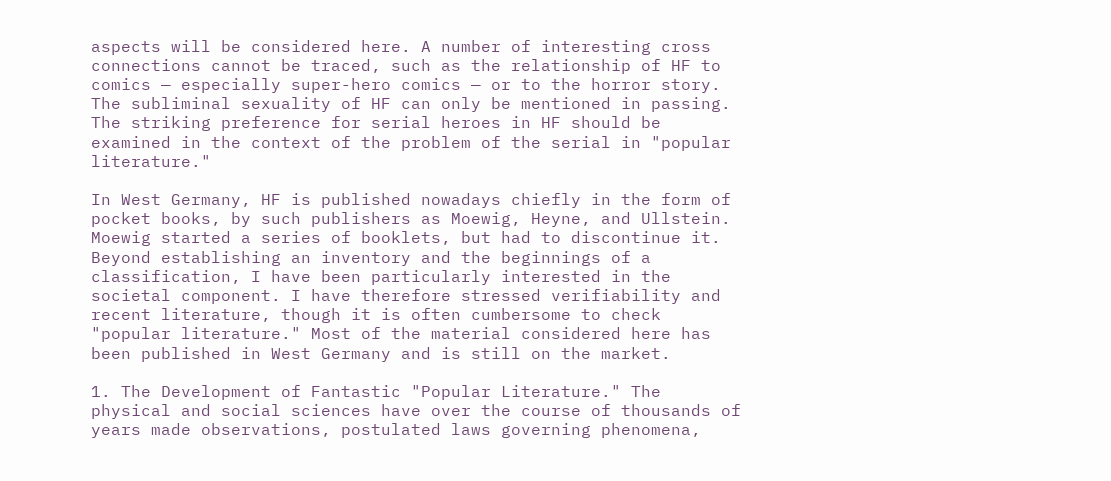aspects will be considered here. A number of interesting cross connections cannot be traced, such as the relationship of HF to comics — especially super-hero comics — or to the horror story. The subliminal sexuality of HF can only be mentioned in passing. The striking preference for serial heroes in HF should be examined in the context of the problem of the serial in "popular literature."

In West Germany, HF is published nowadays chiefly in the form of pocket books, by such publishers as Moewig, Heyne, and Ullstein. Moewig started a series of booklets, but had to discontinue it. Beyond establishing an inventory and the beginnings of a classification, I have been particularly interested in the societal component. I have therefore stressed verifiability and recent literature, though it is often cumbersome to check "popular literature." Most of the material considered here has been published in West Germany and is still on the market.

1. The Development of Fantastic "Popular Literature." The physical and social sciences have over the course of thousands of years made observations, postulated laws governing phenomena,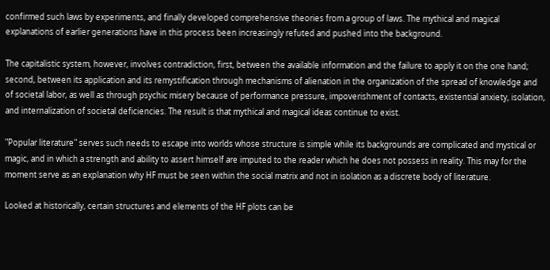confirmed such laws by experiments, and finally developed comprehensive theories from a group of laws. The mythical and magical explanations of earlier generations have in this process been increasingly refuted and pushed into the background.

The capitalistic system, however, involves contradiction, first, between the available information and the failure to apply it on the one hand; second, between its application and its remystification through mechanisms of alienation in the organization of the spread of knowledge and of societal labor, as well as through psychic misery because of performance pressure, impoverishment of contacts, existential anxiety, isolation, and internalization of societal deficiencies. The result is that mythical and magical ideas continue to exist.

"Popular literature" serves such needs to escape into worlds whose structure is simple while its backgrounds are complicated and mystical or magic, and in which a strength and ability to assert himself are imputed to the reader which he does not possess in reality. This may for the moment serve as an explanation why HF must be seen within the social matrix and not in isolation as a discrete body of literature.

Looked at historically, certain structures and elements of the HF plots can be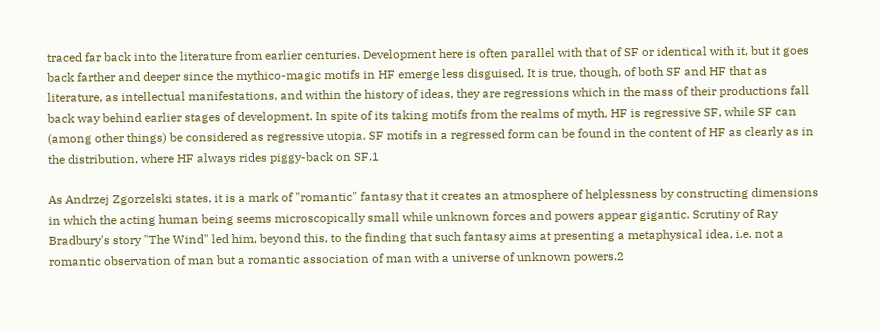traced far back into the literature from earlier centuries. Development here is often parallel with that of SF or identical with it, but it goes back farther and deeper since the mythico-magic motifs in HF emerge less disguised. It is true, though, of both SF and HF that as literature, as intellectual manifestations, and within the history of ideas, they are regressions which in the mass of their productions fall back way behind earlier stages of development. In spite of its taking motifs from the realms of myth, HF is regressive SF, while SF can (among other things) be considered as regressive utopia. SF motifs in a regressed form can be found in the content of HF as clearly as in the distribution, where HF always rides piggy-back on SF.1

As Andrzej Zgorzelski states, it is a mark of "romantic" fantasy that it creates an atmosphere of helplessness by constructing dimensions in which the acting human being seems microscopically small while unknown forces and powers appear gigantic. Scrutiny of Ray Bradbury's story "The Wind" led him, beyond this, to the finding that such fantasy aims at presenting a metaphysical idea, i.e. not a romantic observation of man but a romantic association of man with a universe of unknown powers.2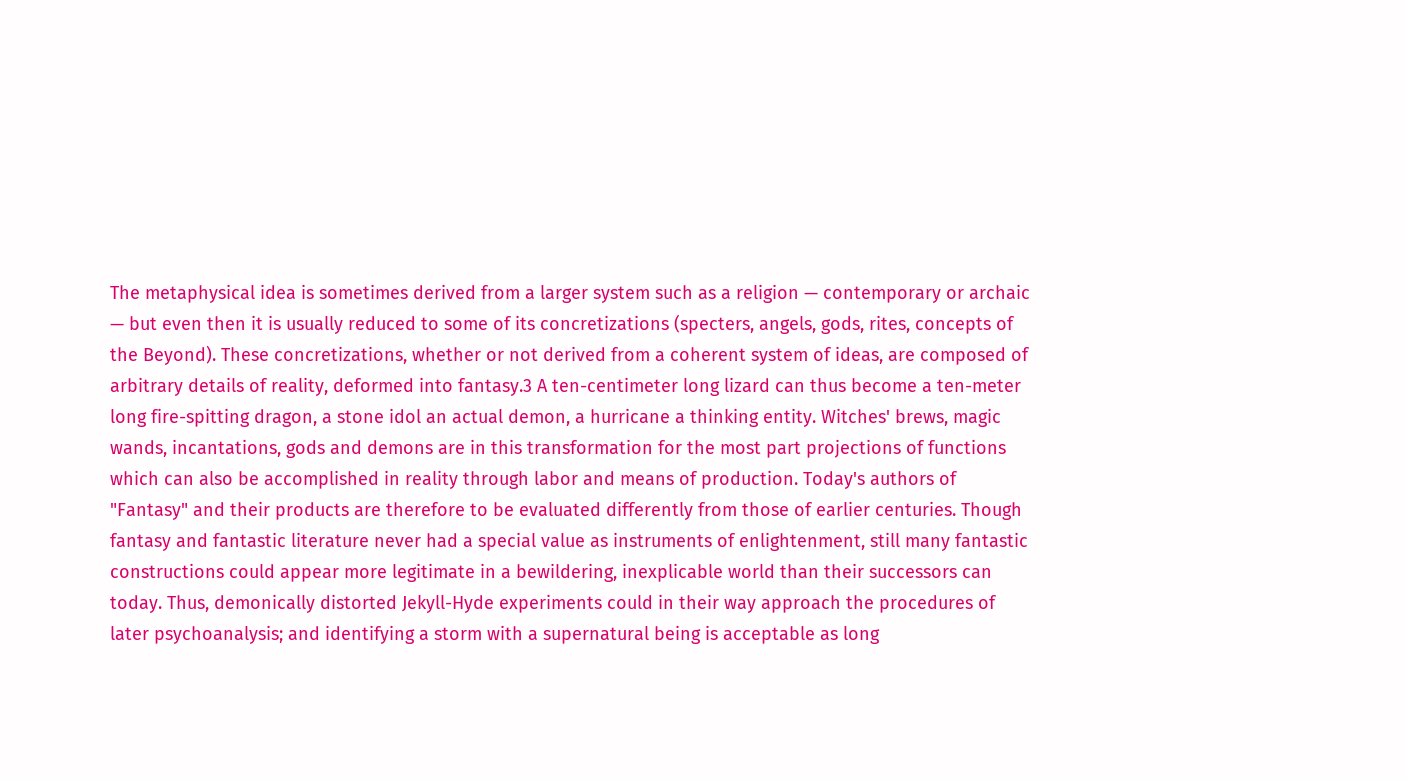The metaphysical idea is sometimes derived from a larger system such as a religion — contemporary or archaic — but even then it is usually reduced to some of its concretizations (specters, angels, gods, rites, concepts of the Beyond). These concretizations, whether or not derived from a coherent system of ideas, are composed of arbitrary details of reality, deformed into fantasy.3 A ten-centimeter long lizard can thus become a ten-meter long fire-spitting dragon, a stone idol an actual demon, a hurricane a thinking entity. Witches' brews, magic wands, incantations, gods and demons are in this transformation for the most part projections of functions which can also be accomplished in reality through labor and means of production. Today's authors of "Fantasy" and their products are therefore to be evaluated differently from those of earlier centuries. Though fantasy and fantastic literature never had a special value as instruments of enlightenment, still many fantastic constructions could appear more legitimate in a bewildering, inexplicable world than their successors can today. Thus, demonically distorted Jekyll-Hyde experiments could in their way approach the procedures of later psychoanalysis; and identifying a storm with a supernatural being is acceptable as long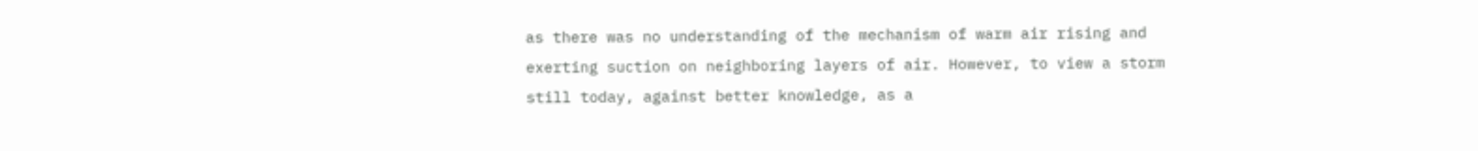as there was no understanding of the mechanism of warm air rising and exerting suction on neighboring layers of air. However, to view a storm still today, against better knowledge, as a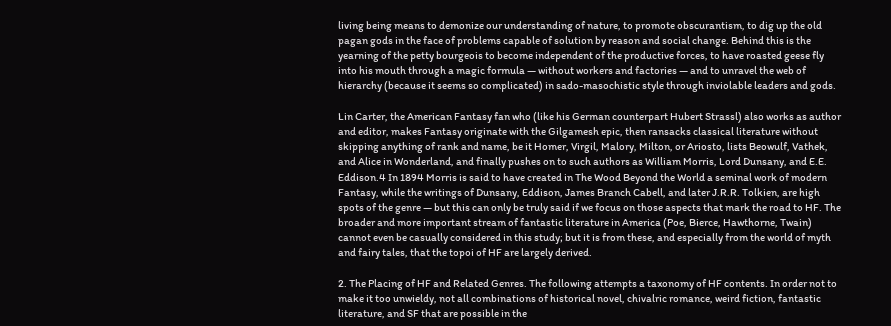living being means to demonize our understanding of nature, to promote obscurantism, to dig up the old pagan gods in the face of problems capable of solution by reason and social change. Behind this is the yearning of the petty bourgeois to become independent of the productive forces, to have roasted geese fly into his mouth through a magic formula — without workers and factories — and to unravel the web of hierarchy (because it seems so complicated) in sado-masochistic style through inviolable leaders and gods.

Lin Carter, the American Fantasy fan who (like his German counterpart Hubert Strassl) also works as author and editor, makes Fantasy originate with the Gilgamesh epic, then ransacks classical literature without skipping anything of rank and name, be it Homer, Virgil, Malory, Milton, or Ariosto, lists Beowulf, Vathek, and Alice in Wonderland, and finally pushes on to such authors as William Morris, Lord Dunsany, and E.E. Eddison.4 In 1894 Morris is said to have created in The Wood Beyond the World a seminal work of modern Fantasy, while the writings of Dunsany, Eddison, James Branch Cabell, and later J.R.R. Tolkien, are high spots of the genre — but this can only be truly said if we focus on those aspects that mark the road to HF. The broader and more important stream of fantastic literature in America (Poe, Bierce, Hawthorne, Twain) cannot even be casually considered in this study; but it is from these, and especially from the world of myth and fairy tales, that the topoi of HF are largely derived.

2. The Placing of HF and Related Genres. The following attempts a taxonomy of HF contents. In order not to make it too unwieldy, not all combinations of historical novel, chivalric romance, weird fiction, fantastic literature, and SF that are possible in the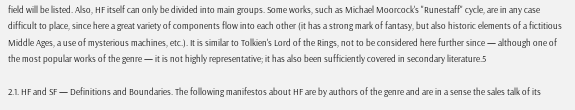field will be listed. Also, HF itself can only be divided into main groups. Some works, such as Michael Moorcock's "Runestaff" cycle, are in any case difficult to place, since here a great variety of components flow into each other (it has a strong mark of fantasy, but also historic elements of a fictitious Middle Ages, a use of mysterious machines, etc.). It is similar to Tolkien's Lord of the Rings, not to be considered here further since — although one of the most popular works of the genre — it is not highly representative; it has also been sufficiently covered in secondary literature.5

2.1. HF and SF — Definitions and Boundaries. The following manifestos about HF are by authors of the genre and are in a sense the sales talk of its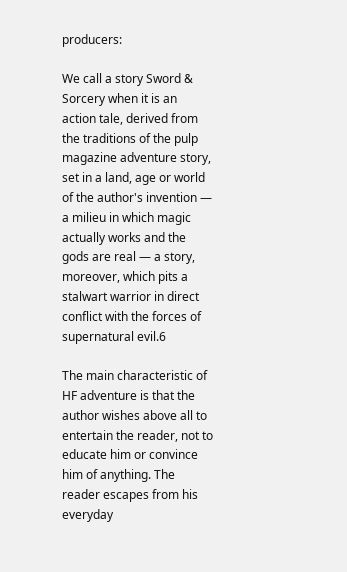producers:

We call a story Sword & Sorcery when it is an action tale, derived from the traditions of the pulp magazine adventure story, set in a land, age or world of the author's invention — a milieu in which magic actually works and the gods are real — a story, moreover, which pits a stalwart warrior in direct conflict with the forces of supernatural evil.6

The main characteristic of HF adventure is that the author wishes above all to entertain the reader, not to educate him or convince him of anything. The reader escapes from his everyday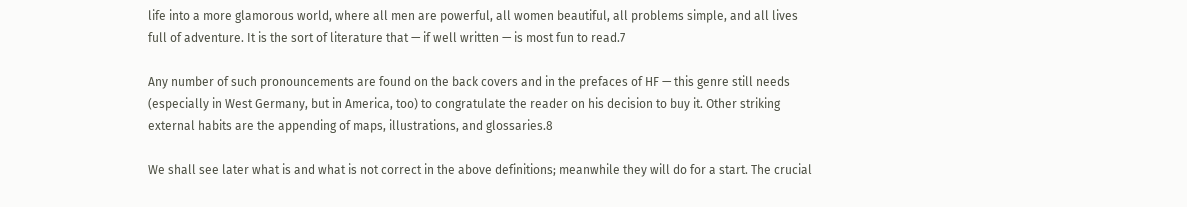life into a more glamorous world, where all men are powerful, all women beautiful, all problems simple, and all lives full of adventure. It is the sort of literature that — if well written — is most fun to read.7

Any number of such pronouncements are found on the back covers and in the prefaces of HF — this genre still needs (especially in West Germany, but in America, too) to congratulate the reader on his decision to buy it. Other striking external habits are the appending of maps, illustrations, and glossaries.8

We shall see later what is and what is not correct in the above definitions; meanwhile they will do for a start. The crucial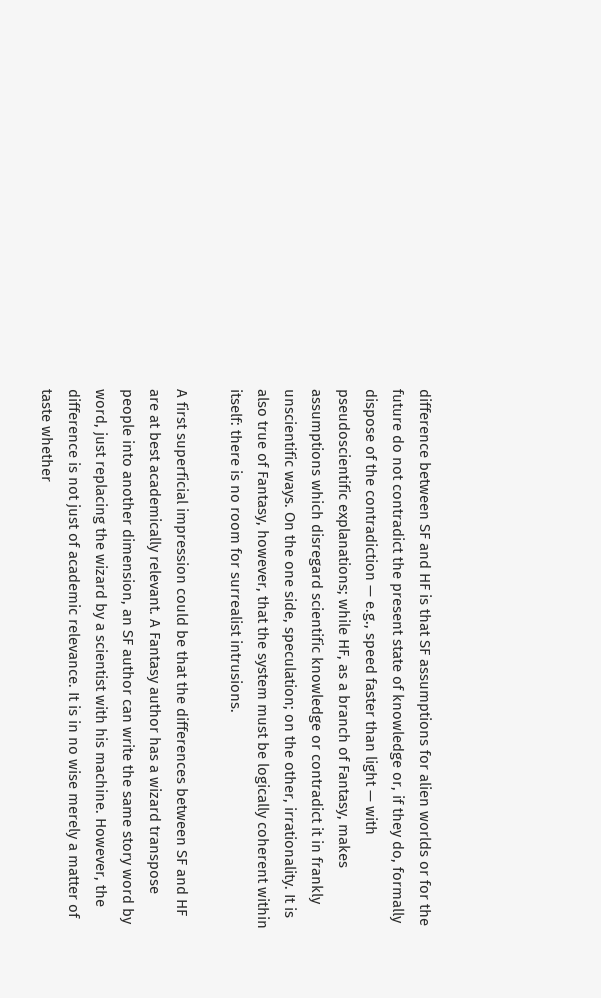difference between SF and HF is that SF assumptions for alien worlds or for the future do not contradict the present state of knowledge or, if they do, formally dispose of the contradiction — e.g., speed faster than light — with pseudoscientific explanations; while HF, as a branch of Fantasy, makes assumptions which disregard scientific knowledge or contradict it in frankly unscientific ways. On the one side, speculation; on the other, irrationality. It is also true of Fantasy, however, that the system must be logically coherent within itself: there is no room for surrealist intrusions.

A first superficial impression could be that the differences between SF and HF are at best academically relevant. A Fantasy author has a wizard transpose people into another dimension, an SF author can write the same story word by word, just replacing the wizard by a scientist with his machine. However, the difference is not just of academic relevance. It is in no wise merely a matter of taste whether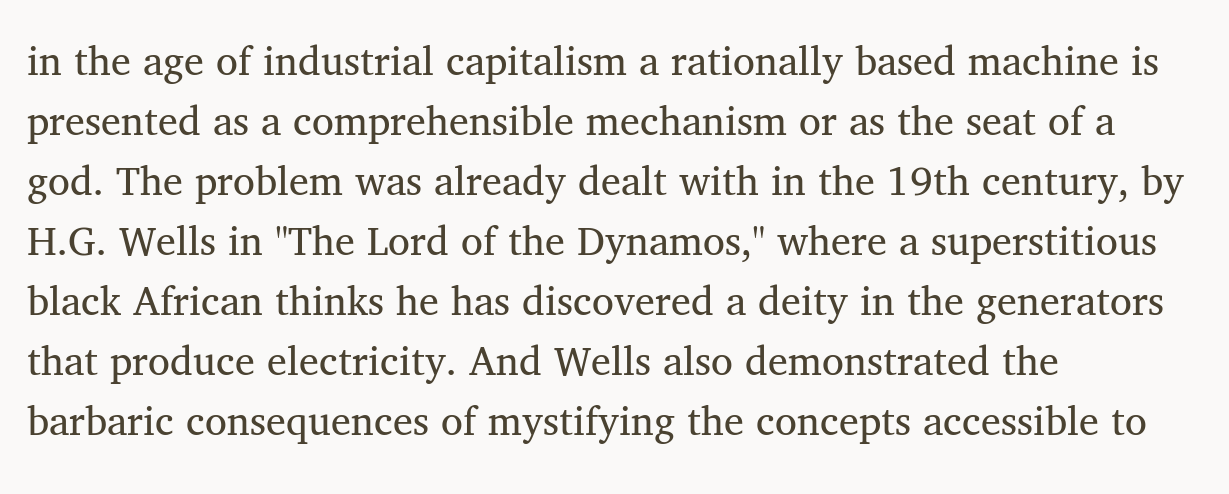in the age of industrial capitalism a rationally based machine is presented as a comprehensible mechanism or as the seat of a god. The problem was already dealt with in the 19th century, by H.G. Wells in "The Lord of the Dynamos," where a superstitious black African thinks he has discovered a deity in the generators that produce electricity. And Wells also demonstrated the barbaric consequences of mystifying the concepts accessible to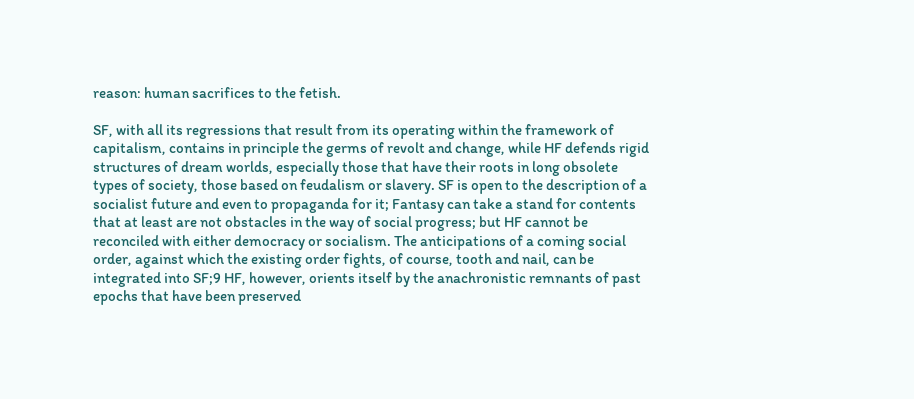reason: human sacrifices to the fetish.

SF, with all its regressions that result from its operating within the framework of capitalism, contains in principle the germs of revolt and change, while HF defends rigid structures of dream worlds, especially those that have their roots in long obsolete types of society, those based on feudalism or slavery. SF is open to the description of a socialist future and even to propaganda for it; Fantasy can take a stand for contents that at least are not obstacles in the way of social progress; but HF cannot be reconciled with either democracy or socialism. The anticipations of a coming social order, against which the existing order fights, of course, tooth and nail, can be integrated into SF;9 HF, however, orients itself by the anachronistic remnants of past epochs that have been preserved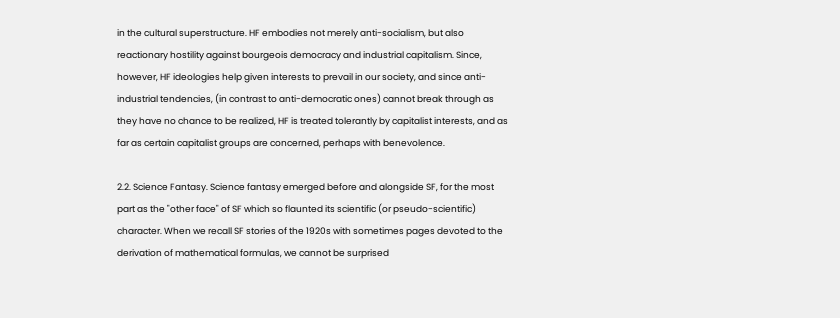in the cultural superstructure. HF embodies not merely anti-socialism, but also reactionary hostility against bourgeois democracy and industrial capitalism. Since, however, HF ideologies help given interests to prevail in our society, and since anti-industrial tendencies, (in contrast to anti-democratic ones) cannot break through as they have no chance to be realized, HF is treated tolerantly by capitalist interests, and as far as certain capitalist groups are concerned, perhaps with benevolence.

2.2. Science Fantasy. Science fantasy emerged before and alongside SF, for the most part as the "other face" of SF which so flaunted its scientific (or pseudo-scientific) character. When we recall SF stories of the 1920s with sometimes pages devoted to the derivation of mathematical formulas, we cannot be surprised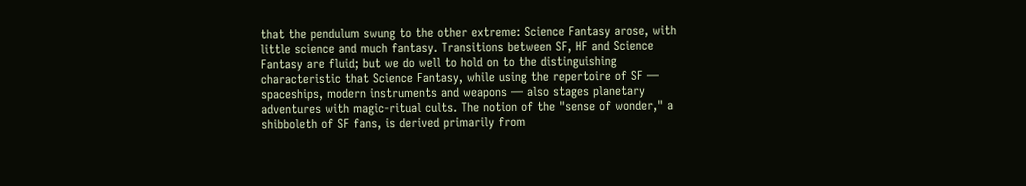that the pendulum swung to the other extreme: Science Fantasy arose, with little science and much fantasy. Transitions between SF, HF and Science Fantasy are fluid; but we do well to hold on to the distinguishing characteristic that Science Fantasy, while using the repertoire of SF — spaceships, modern instruments and weapons — also stages planetary adventures with magic-ritual cults. The notion of the "sense of wonder," a shibboleth of SF fans, is derived primarily from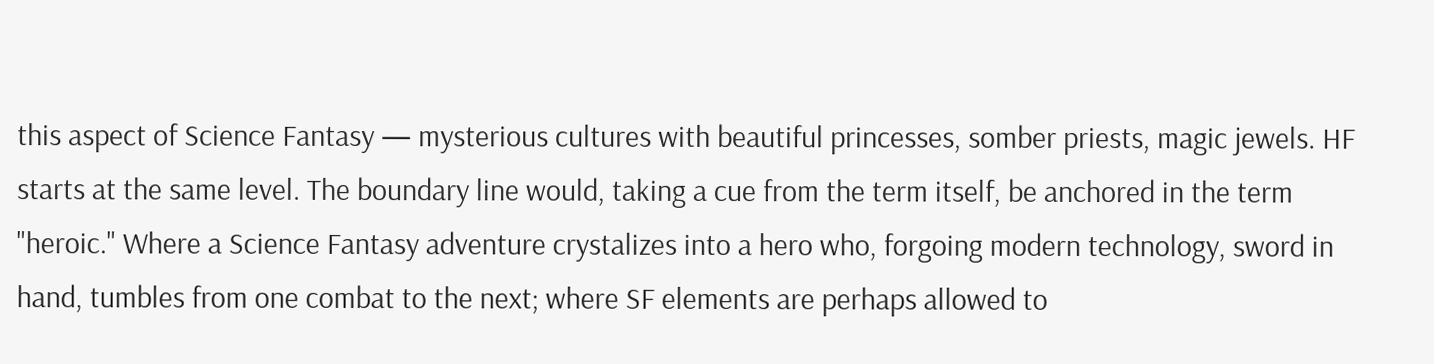this aspect of Science Fantasy — mysterious cultures with beautiful princesses, somber priests, magic jewels. HF starts at the same level. The boundary line would, taking a cue from the term itself, be anchored in the term "heroic." Where a Science Fantasy adventure crystalizes into a hero who, forgoing modern technology, sword in hand, tumbles from one combat to the next; where SF elements are perhaps allowed to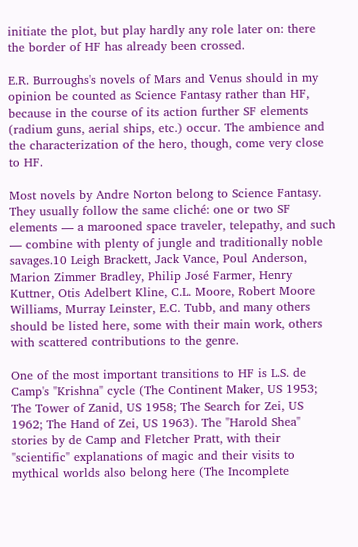initiate the plot, but play hardly any role later on: there the border of HF has already been crossed.

E.R. Burroughs's novels of Mars and Venus should in my opinion be counted as Science Fantasy rather than HF, because in the course of its action further SF elements (radium guns, aerial ships, etc.) occur. The ambience and the characterization of the hero, though, come very close to HF.

Most novels by Andre Norton belong to Science Fantasy. They usually follow the same cliché: one or two SF elements — a marooned space traveler, telepathy, and such — combine with plenty of jungle and traditionally noble savages.10 Leigh Brackett, Jack Vance, Poul Anderson, Marion Zimmer Bradley, Philip José Farmer, Henry Kuttner, Otis Adelbert Kline, C.L. Moore, Robert Moore Williams, Murray Leinster, E.C. Tubb, and many others should be listed here, some with their main work, others with scattered contributions to the genre.

One of the most important transitions to HF is L.S. de Camp's "Krishna" cycle (The Continent Maker, US 1953; The Tower of Zanid, US 1958; The Search for Zei, US 1962; The Hand of Zei, US 1963). The "Harold Shea" stories by de Camp and Fletcher Pratt, with their "scientific" explanations of magic and their visits to mythical worlds also belong here (The Incomplete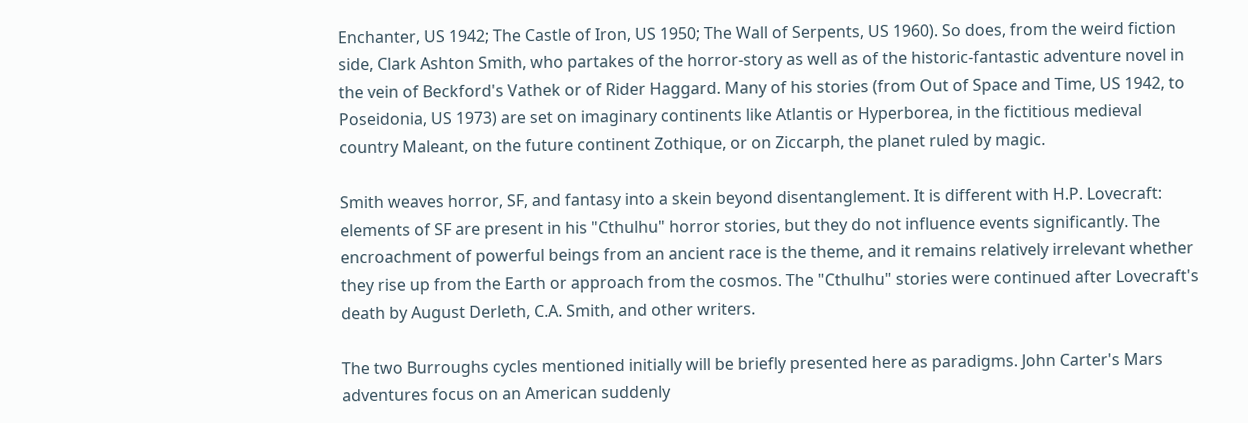Enchanter, US 1942; The Castle of Iron, US 1950; The Wall of Serpents, US 1960). So does, from the weird fiction side, Clark Ashton Smith, who partakes of the horror-story as well as of the historic-fantastic adventure novel in the vein of Beckford's Vathek or of Rider Haggard. Many of his stories (from Out of Space and Time, US 1942, to Poseidonia, US 1973) are set on imaginary continents like Atlantis or Hyperborea, in the fictitious medieval country Maleant, on the future continent Zothique, or on Ziccarph, the planet ruled by magic.

Smith weaves horror, SF, and fantasy into a skein beyond disentanglement. It is different with H.P. Lovecraft: elements of SF are present in his "Cthulhu" horror stories, but they do not influence events significantly. The encroachment of powerful beings from an ancient race is the theme, and it remains relatively irrelevant whether they rise up from the Earth or approach from the cosmos. The "Cthulhu" stories were continued after Lovecraft's death by August Derleth, C.A. Smith, and other writers.

The two Burroughs cycles mentioned initially will be briefly presented here as paradigms. John Carter's Mars adventures focus on an American suddenly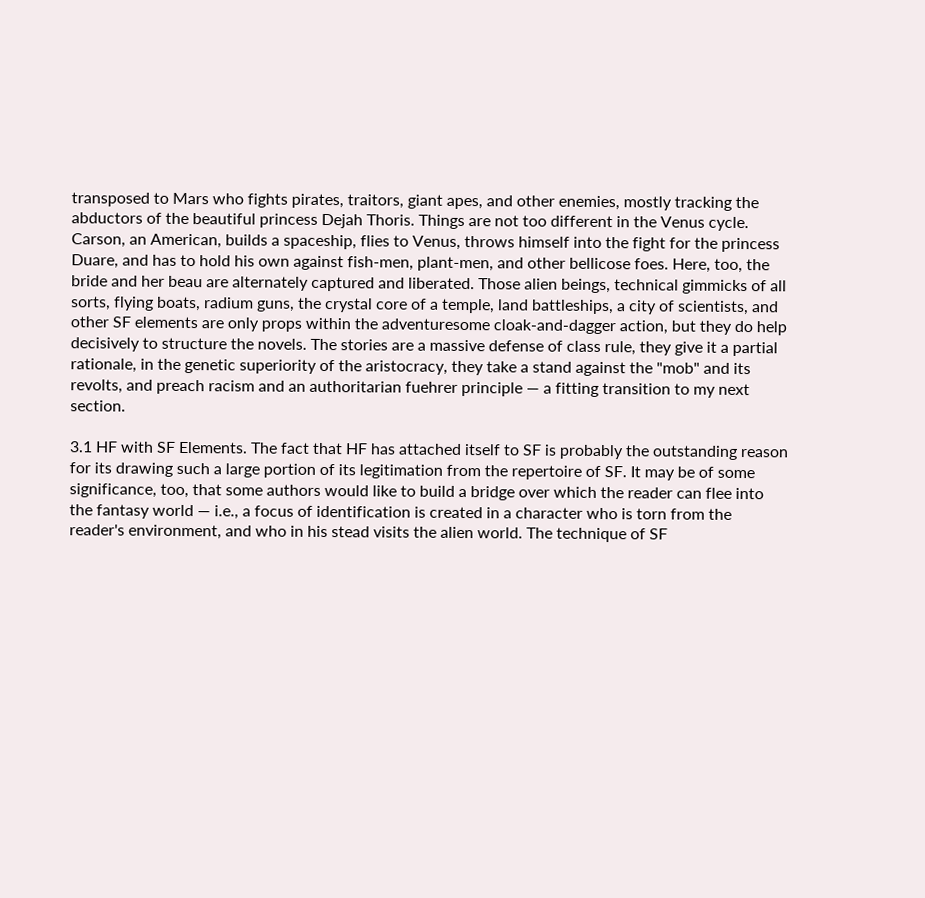transposed to Mars who fights pirates, traitors, giant apes, and other enemies, mostly tracking the abductors of the beautiful princess Dejah Thoris. Things are not too different in the Venus cycle. Carson, an American, builds a spaceship, flies to Venus, throws himself into the fight for the princess Duare, and has to hold his own against fish-men, plant-men, and other bellicose foes. Here, too, the bride and her beau are alternately captured and liberated. Those alien beings, technical gimmicks of all sorts, flying boats, radium guns, the crystal core of a temple, land battleships, a city of scientists, and other SF elements are only props within the adventuresome cloak-and-dagger action, but they do help decisively to structure the novels. The stories are a massive defense of class rule, they give it a partial rationale, in the genetic superiority of the aristocracy, they take a stand against the "mob" and its revolts, and preach racism and an authoritarian fuehrer principle — a fitting transition to my next section.

3.1 HF with SF Elements. The fact that HF has attached itself to SF is probably the outstanding reason for its drawing such a large portion of its legitimation from the repertoire of SF. It may be of some significance, too, that some authors would like to build a bridge over which the reader can flee into the fantasy world — i.e., a focus of identification is created in a character who is torn from the reader's environment, and who in his stead visits the alien world. The technique of SF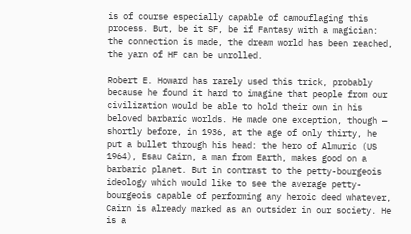is of course especially capable of camouflaging this process. But, be it SF, be if Fantasy with a magician: the connection is made, the dream world has been reached, the yarn of HF can be unrolled.

Robert E. Howard has rarely used this trick, probably because he found it hard to imagine that people from our civilization would be able to hold their own in his beloved barbaric worlds. He made one exception, though — shortly before, in 1936, at the age of only thirty, he put a bullet through his head: the hero of Almuric (US 1964), Esau Cairn, a man from Earth, makes good on a barbaric planet. But in contrast to the petty-bourgeois ideology which would like to see the average petty-bourgeois capable of performing any heroic deed whatever, Cairn is already marked as an outsider in our society. He is a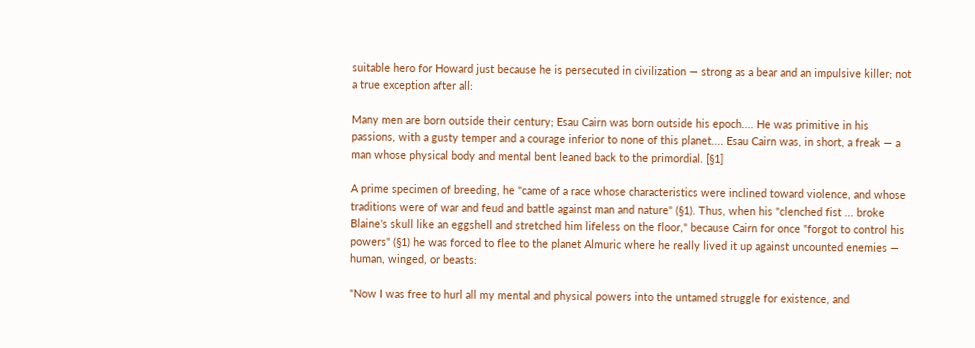suitable hero for Howard just because he is persecuted in civilization — strong as a bear and an impulsive killer; not a true exception after all:

Many men are born outside their century; Esau Cairn was born outside his epoch.... He was primitive in his passions, with a gusty temper and a courage inferior to none of this planet.... Esau Cairn was, in short, a freak — a man whose physical body and mental bent leaned back to the primordial. [§1]

A prime specimen of breeding, he "came of a race whose characteristics were inclined toward violence, and whose traditions were of war and feud and battle against man and nature" (§1). Thus, when his "clenched fist ... broke Blaine's skull like an eggshell and stretched him lifeless on the floor," because Cairn for once "forgot to control his powers" (§1) he was forced to flee to the planet Almuric where he really lived it up against uncounted enemies — human, winged, or beasts:

"Now I was free to hurl all my mental and physical powers into the untamed struggle for existence, and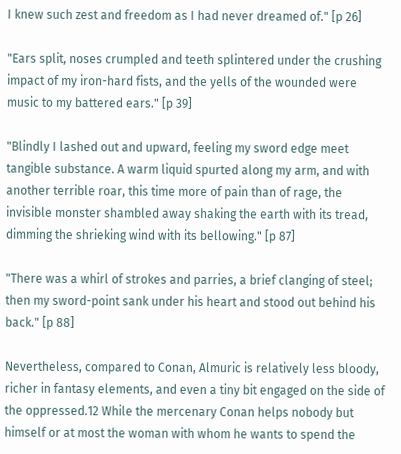I knew such zest and freedom as I had never dreamed of." [p 26]

"Ears split, noses crumpled and teeth splintered under the crushing impact of my iron-hard fists, and the yells of the wounded were music to my battered ears." [p 39]

"Blindly I lashed out and upward, feeling my sword edge meet tangible substance. A warm liquid spurted along my arm, and with another terrible roar, this time more of pain than of rage, the invisible monster shambled away shaking the earth with its tread, dimming the shrieking wind with its bellowing." [p 87]

"There was a whirl of strokes and parries, a brief clanging of steel; then my sword-point sank under his heart and stood out behind his back." [p 88]

Nevertheless, compared to Conan, Almuric is relatively less bloody, richer in fantasy elements, and even a tiny bit engaged on the side of the oppressed.12 While the mercenary Conan helps nobody but himself or at most the woman with whom he wants to spend the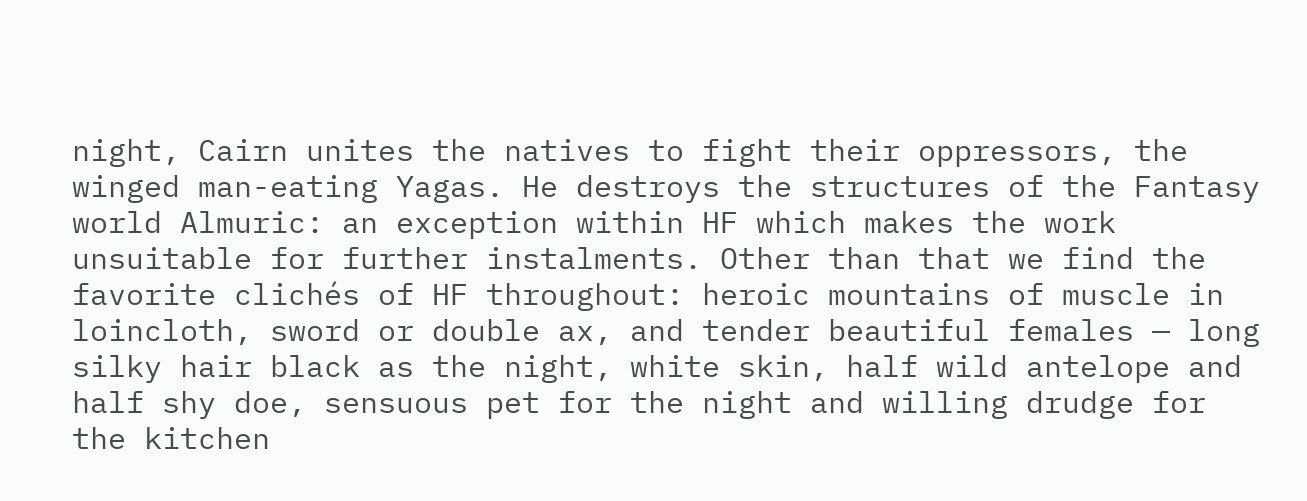night, Cairn unites the natives to fight their oppressors, the winged man-eating Yagas. He destroys the structures of the Fantasy world Almuric: an exception within HF which makes the work unsuitable for further instalments. Other than that we find the favorite clichés of HF throughout: heroic mountains of muscle in loincloth, sword or double ax, and tender beautiful females — long silky hair black as the night, white skin, half wild antelope and half shy doe, sensuous pet for the night and willing drudge for the kitchen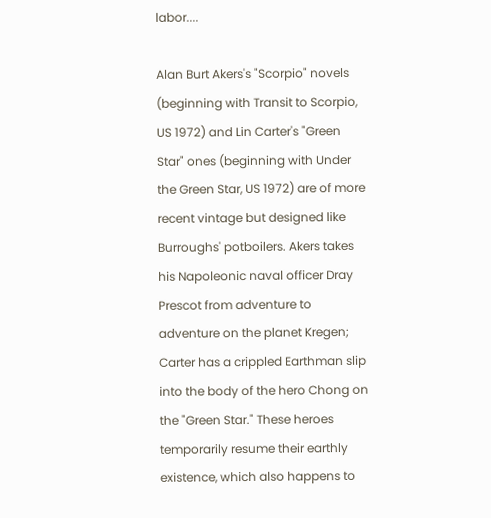labor....

Alan Burt Akers's "Scorpio" novels (beginning with Transit to Scorpio, US 1972) and Lin Carter's "Green Star" ones (beginning with Under the Green Star, US 1972) are of more recent vintage but designed like Burroughs' potboilers. Akers takes his Napoleonic naval officer Dray Prescot from adventure to adventure on the planet Kregen; Carter has a crippled Earthman slip into the body of the hero Chong on the "Green Star." These heroes temporarily resume their earthly existence, which also happens to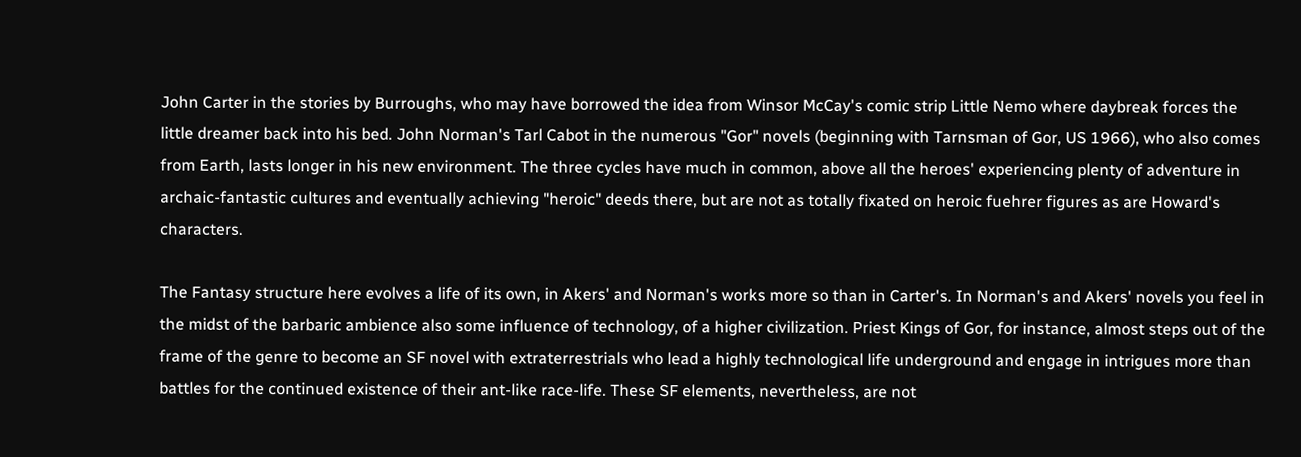John Carter in the stories by Burroughs, who may have borrowed the idea from Winsor McCay's comic strip Little Nemo where daybreak forces the little dreamer back into his bed. John Norman's Tarl Cabot in the numerous "Gor" novels (beginning with Tarnsman of Gor, US 1966), who also comes from Earth, lasts longer in his new environment. The three cycles have much in common, above all the heroes' experiencing plenty of adventure in archaic-fantastic cultures and eventually achieving "heroic" deeds there, but are not as totally fixated on heroic fuehrer figures as are Howard's characters.

The Fantasy structure here evolves a life of its own, in Akers' and Norman's works more so than in Carter's. In Norman's and Akers' novels you feel in the midst of the barbaric ambience also some influence of technology, of a higher civilization. Priest Kings of Gor, for instance, almost steps out of the frame of the genre to become an SF novel with extraterrestrials who lead a highly technological life underground and engage in intrigues more than battles for the continued existence of their ant-like race-life. These SF elements, nevertheless, are not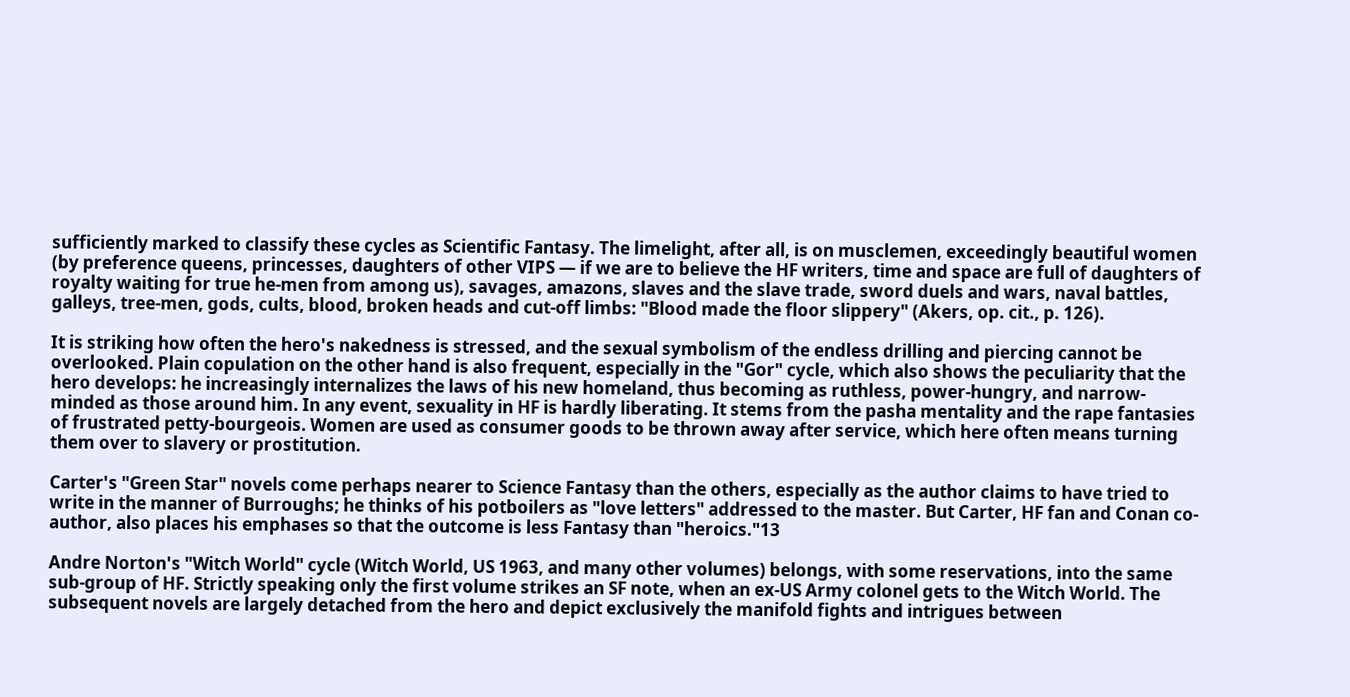sufficiently marked to classify these cycles as Scientific Fantasy. The limelight, after all, is on musclemen, exceedingly beautiful women (by preference queens, princesses, daughters of other VIPS — if we are to believe the HF writers, time and space are full of daughters of royalty waiting for true he-men from among us), savages, amazons, slaves and the slave trade, sword duels and wars, naval battles, galleys, tree-men, gods, cults, blood, broken heads and cut-off limbs: "Blood made the floor slippery" (Akers, op. cit., p. 126).

It is striking how often the hero's nakedness is stressed, and the sexual symbolism of the endless drilling and piercing cannot be overlooked. Plain copulation on the other hand is also frequent, especially in the "Gor" cycle, which also shows the peculiarity that the hero develops: he increasingly internalizes the laws of his new homeland, thus becoming as ruthless, power-hungry, and narrow-minded as those around him. In any event, sexuality in HF is hardly liberating. It stems from the pasha mentality and the rape fantasies of frustrated petty-bourgeois. Women are used as consumer goods to be thrown away after service, which here often means turning them over to slavery or prostitution.

Carter's "Green Star" novels come perhaps nearer to Science Fantasy than the others, especially as the author claims to have tried to write in the manner of Burroughs; he thinks of his potboilers as "love letters" addressed to the master. But Carter, HF fan and Conan co-author, also places his emphases so that the outcome is less Fantasy than "heroics."13

Andre Norton's "Witch World" cycle (Witch World, US 1963, and many other volumes) belongs, with some reservations, into the same sub-group of HF. Strictly speaking only the first volume strikes an SF note, when an ex-US Army colonel gets to the Witch World. The subsequent novels are largely detached from the hero and depict exclusively the manifold fights and intrigues between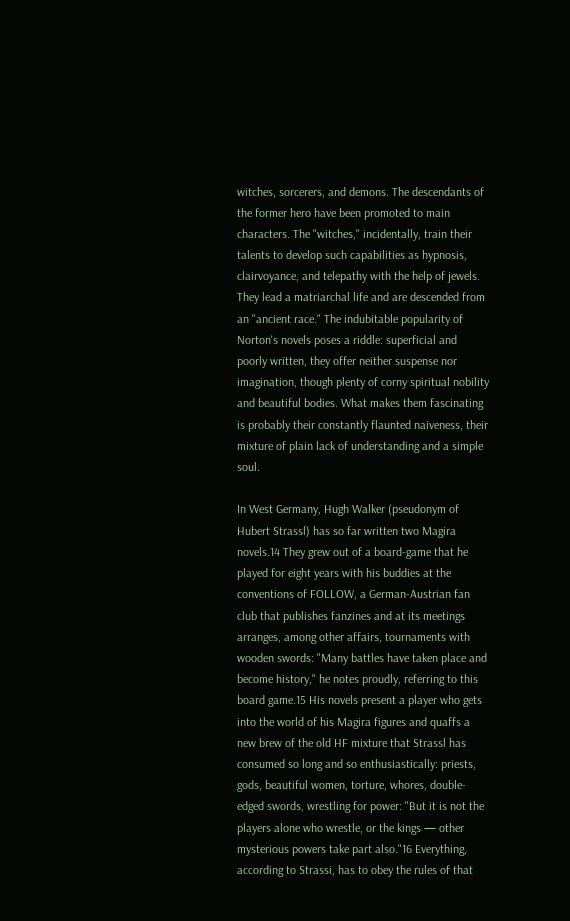witches, sorcerers, and demons. The descendants of the former hero have been promoted to main characters. The "witches," incidentally, train their talents to develop such capabilities as hypnosis, clairvoyance, and telepathy with the help of jewels. They lead a matriarchal life and are descended from an "ancient race." The indubitable popularity of Norton's novels poses a riddle: superficial and poorly written, they offer neither suspense nor imagination, though plenty of corny spiritual nobility and beautiful bodies. What makes them fascinating is probably their constantly flaunted naiveness, their mixture of plain lack of understanding and a simple soul.

In West Germany, Hugh Walker (pseudonym of Hubert Strassl) has so far written two Magira novels.14 They grew out of a board-game that he played for eight years with his buddies at the conventions of FOLLOW, a German-Austrian fan club that publishes fanzines and at its meetings arranges, among other affairs, tournaments with wooden swords: "Many battles have taken place and become history," he notes proudly, referring to this board game.15 His novels present a player who gets into the world of his Magira figures and quaffs a new brew of the old HF mixture that Strassl has consumed so long and so enthusiastically: priests, gods, beautiful women, torture, whores, double-edged swords, wrestling for power: "But it is not the players alone who wrestle, or the kings — other mysterious powers take part also."16 Everything, according to Strassi, has to obey the rules of that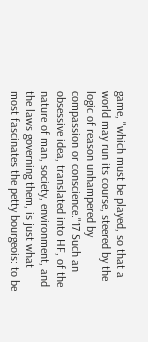game, "which must be played, so that a world may run its course, steered by the logic of reason unhampered by compassion or conscience."17 Such an obsessive idea, translated into HF, of the nature of man, society, environment, and the laws governing them, is just what most fascinates the petty bourgeois: to be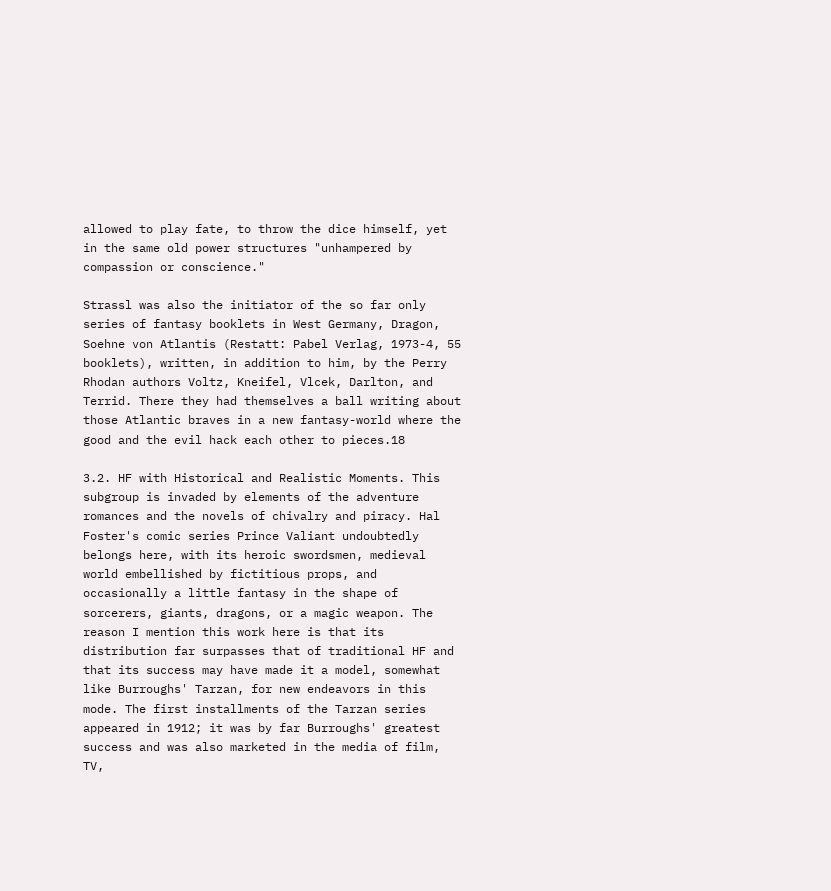allowed to play fate, to throw the dice himself, yet in the same old power structures "unhampered by compassion or conscience."

Strassl was also the initiator of the so far only series of fantasy booklets in West Germany, Dragon, Soehne von Atlantis (Restatt: Pabel Verlag, 1973-4, 55 booklets), written, in addition to him, by the Perry Rhodan authors Voltz, Kneifel, Vlcek, Darlton, and Terrid. There they had themselves a ball writing about those Atlantic braves in a new fantasy-world where the good and the evil hack each other to pieces.18

3.2. HF with Historical and Realistic Moments. This subgroup is invaded by elements of the adventure romances and the novels of chivalry and piracy. Hal Foster's comic series Prince Valiant undoubtedly belongs here, with its heroic swordsmen, medieval world embellished by fictitious props, and occasionally a little fantasy in the shape of sorcerers, giants, dragons, or a magic weapon. The reason I mention this work here is that its distribution far surpasses that of traditional HF and that its success may have made it a model, somewhat like Burroughs' Tarzan, for new endeavors in this mode. The first installments of the Tarzan series appeared in 1912; it was by far Burroughs' greatest success and was also marketed in the media of film, TV,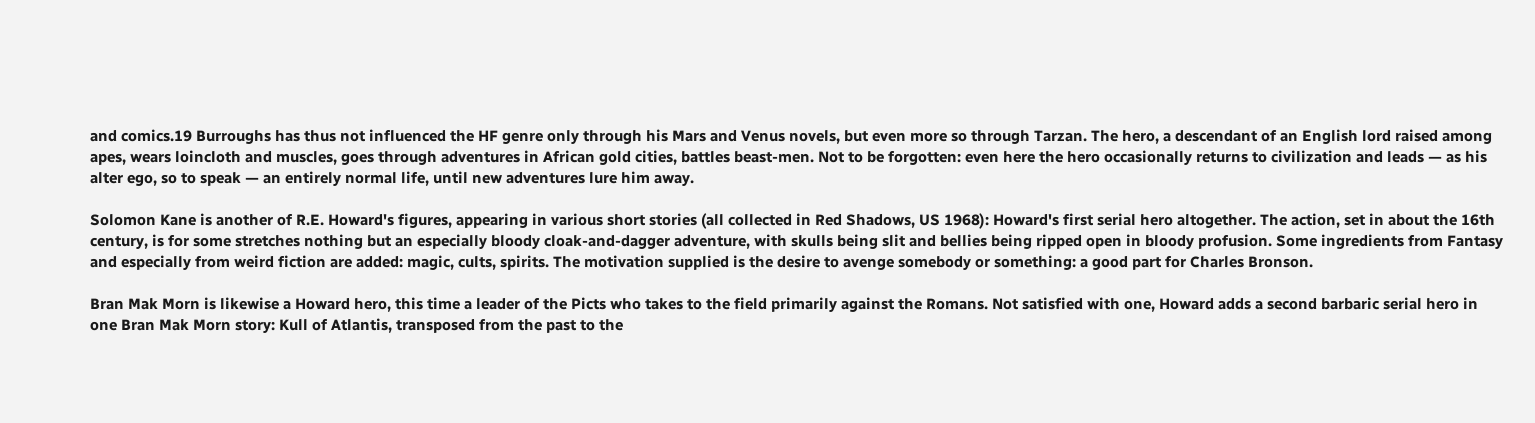and comics.19 Burroughs has thus not influenced the HF genre only through his Mars and Venus novels, but even more so through Tarzan. The hero, a descendant of an English lord raised among apes, wears loincloth and muscles, goes through adventures in African gold cities, battles beast-men. Not to be forgotten: even here the hero occasionally returns to civilization and leads — as his alter ego, so to speak — an entirely normal life, until new adventures lure him away.

Solomon Kane is another of R.E. Howard's figures, appearing in various short stories (all collected in Red Shadows, US 1968): Howard's first serial hero altogether. The action, set in about the 16th century, is for some stretches nothing but an especially bloody cloak-and-dagger adventure, with skulls being slit and bellies being ripped open in bloody profusion. Some ingredients from Fantasy and especially from weird fiction are added: magic, cults, spirits. The motivation supplied is the desire to avenge somebody or something: a good part for Charles Bronson.

Bran Mak Morn is likewise a Howard hero, this time a leader of the Picts who takes to the field primarily against the Romans. Not satisfied with one, Howard adds a second barbaric serial hero in one Bran Mak Morn story: Kull of Atlantis, transposed from the past to the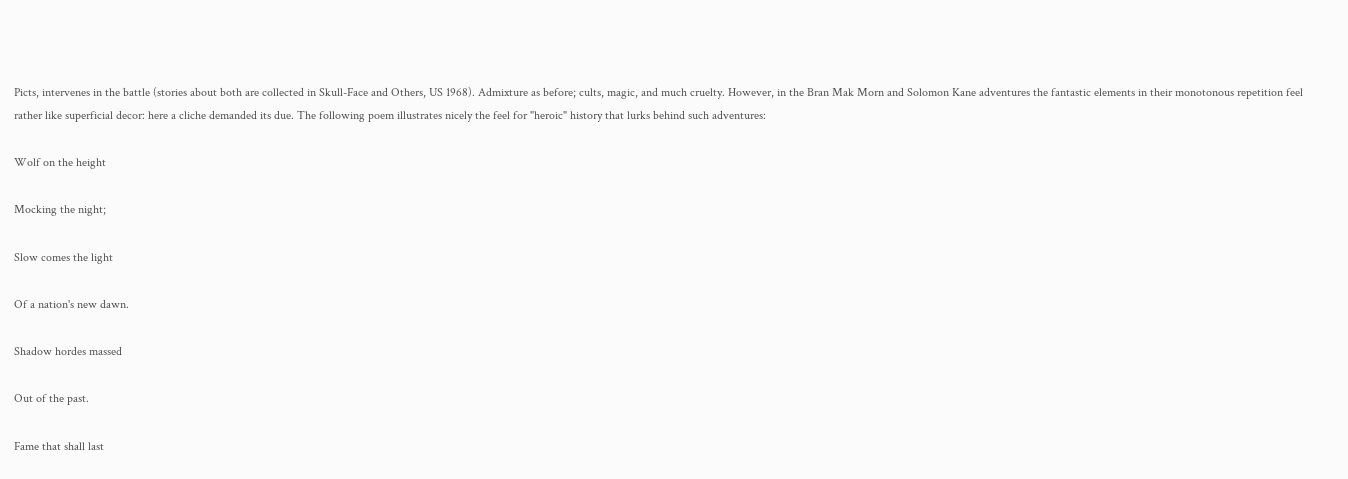Picts, intervenes in the battle (stories about both are collected in Skull-Face and Others, US 1968). Admixture as before; cults, magic, and much cruelty. However, in the Bran Mak Morn and Solomon Kane adventures the fantastic elements in their monotonous repetition feel rather like superficial decor: here a cliche demanded its due. The following poem illustrates nicely the feel for "heroic" history that lurks behind such adventures:

Wolf on the height

Mocking the night;

Slow comes the light

Of a nation's new dawn.

Shadow hordes massed

Out of the past.

Fame that shall last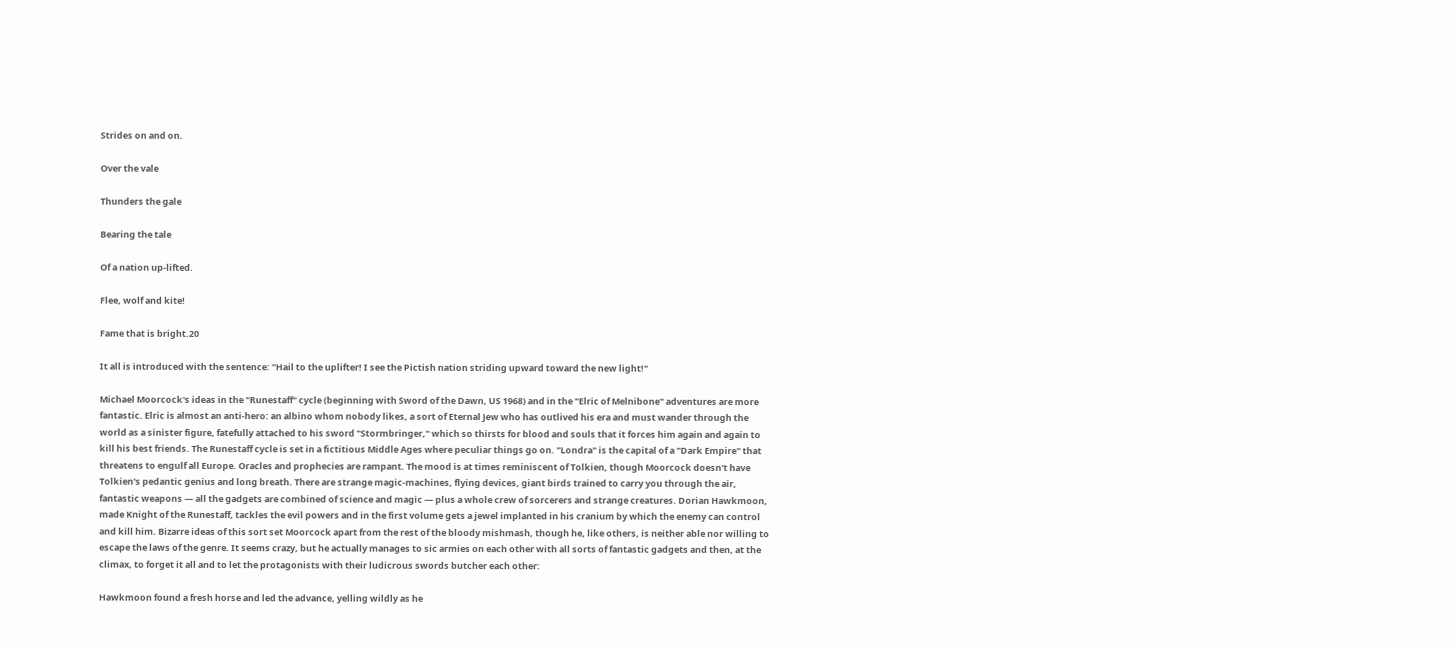Strides on and on.

Over the vale

Thunders the gale

Bearing the tale

Of a nation up-lifted.

Flee, wolf and kite!

Fame that is bright.20

It all is introduced with the sentence: "Hail to the uplifter! I see the Pictish nation striding upward toward the new light!"

Michael Moorcock's ideas in the "Runestaff" cycle (beginning with Sword of the Dawn, US 1968) and in the "Elric of Melnibone" adventures are more fantastic. Elric is almost an anti-hero: an albino whom nobody likes, a sort of Eternal Jew who has outlived his era and must wander through the world as a sinister figure, fatefully attached to his sword "Stormbringer," which so thirsts for blood and souls that it forces him again and again to kill his best friends. The Runestaff cycle is set in a fictitious Middle Ages where peculiar things go on. "Londra" is the capital of a "Dark Empire" that threatens to engulf all Europe. Oracles and prophecies are rampant. The mood is at times reminiscent of Tolkien, though Moorcock doesn't have Tolkien's pedantic genius and long breath. There are strange magic-machines, flying devices, giant birds trained to carry you through the air, fantastic weapons — all the gadgets are combined of science and magic — plus a whole crew of sorcerers and strange creatures. Dorian Hawkmoon, made Knight of the Runestaff, tackles the evil powers and in the first volume gets a jewel implanted in his cranium by which the enemy can control and kill him. Bizarre ideas of this sort set Moorcock apart from the rest of the bloody mishmash, though he, like others, is neither able nor willing to escape the laws of the genre. It seems crazy, but he actually manages to sic armies on each other with all sorts of fantastic gadgets and then, at the climax, to forget it all and to let the protagonists with their ludicrous swords butcher each other:

Hawkmoon found a fresh horse and led the advance, yelling wildly as he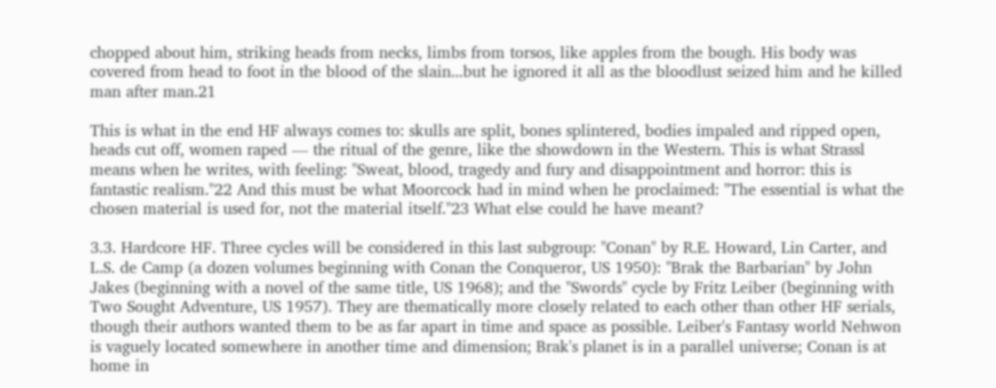chopped about him, striking heads from necks, limbs from torsos, like apples from the bough. His body was covered from head to foot in the blood of the slain...but he ignored it all as the bloodlust seized him and he killed man after man.21

This is what in the end HF always comes to: skulls are split, bones splintered, bodies impaled and ripped open, heads cut off, women raped — the ritual of the genre, like the showdown in the Western. This is what Strassl means when he writes, with feeling: "Sweat, blood, tragedy and fury and disappointment and horror: this is fantastic realism."22 And this must be what Moorcock had in mind when he proclaimed: "The essential is what the chosen material is used for, not the material itself."23 What else could he have meant?

3.3. Hardcore HF. Three cycles will be considered in this last subgroup: "Conan" by R.E. Howard, Lin Carter, and L.S. de Camp (a dozen volumes beginning with Conan the Conqueror, US 1950): "Brak the Barbarian" by John Jakes (beginning with a novel of the same title, US 1968); and the "Swords" cycle by Fritz Leiber (beginning with Two Sought Adventure, US 1957). They are thematically more closely related to each other than other HF serials, though their authors wanted them to be as far apart in time and space as possible. Leiber's Fantasy world Nehwon is vaguely located somewhere in another time and dimension; Brak's planet is in a parallel universe; Conan is at home in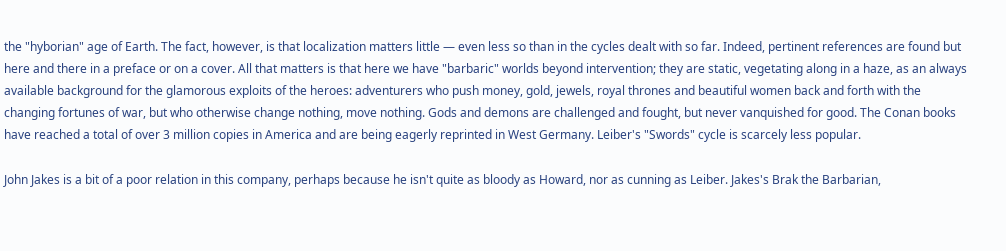the "hyborian" age of Earth. The fact, however, is that localization matters little — even less so than in the cycles dealt with so far. Indeed, pertinent references are found but here and there in a preface or on a cover. All that matters is that here we have "barbaric" worlds beyond intervention; they are static, vegetating along in a haze, as an always available background for the glamorous exploits of the heroes: adventurers who push money, gold, jewels, royal thrones and beautiful women back and forth with the changing fortunes of war, but who otherwise change nothing, move nothing. Gods and demons are challenged and fought, but never vanquished for good. The Conan books have reached a total of over 3 million copies in America and are being eagerly reprinted in West Germany. Leiber's "Swords" cycle is scarcely less popular.

John Jakes is a bit of a poor relation in this company, perhaps because he isn't quite as bloody as Howard, nor as cunning as Leiber. Jakes's Brak the Barbarian,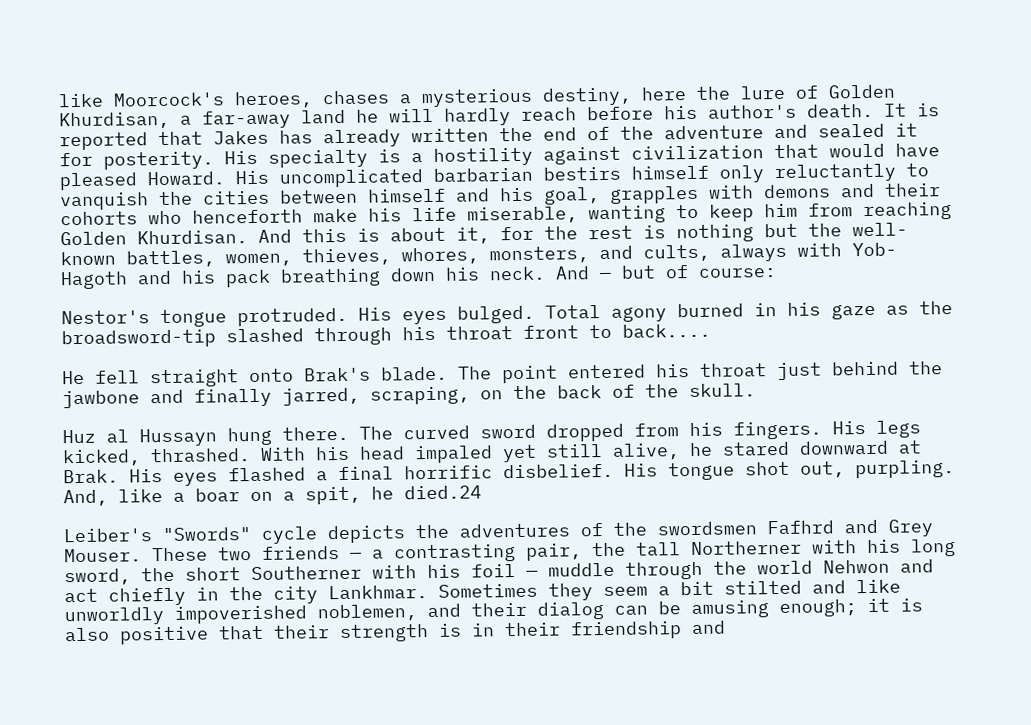like Moorcock's heroes, chases a mysterious destiny, here the lure of Golden Khurdisan, a far-away land he will hardly reach before his author's death. It is reported that Jakes has already written the end of the adventure and sealed it for posterity. His specialty is a hostility against civilization that would have pleased Howard. His uncomplicated barbarian bestirs himself only reluctantly to vanquish the cities between himself and his goal, grapples with demons and their cohorts who henceforth make his life miserable, wanting to keep him from reaching Golden Khurdisan. And this is about it, for the rest is nothing but the well-known battles, women, thieves, whores, monsters, and cults, always with Yob-Hagoth and his pack breathing down his neck. And — but of course:

Nestor's tongue protruded. His eyes bulged. Total agony burned in his gaze as the broadsword-tip slashed through his throat front to back....

He fell straight onto Brak's blade. The point entered his throat just behind the jawbone and finally jarred, scraping, on the back of the skull.

Huz al Hussayn hung there. The curved sword dropped from his fingers. His legs kicked, thrashed. With his head impaled yet still alive, he stared downward at Brak. His eyes flashed a final horrific disbelief. His tongue shot out, purpling. And, like a boar on a spit, he died.24

Leiber's "Swords" cycle depicts the adventures of the swordsmen Fafhrd and Grey Mouser. These two friends — a contrasting pair, the tall Northerner with his long sword, the short Southerner with his foil — muddle through the world Nehwon and act chiefly in the city Lankhmar. Sometimes they seem a bit stilted and like unworldly impoverished noblemen, and their dialog can be amusing enough; it is also positive that their strength is in their friendship and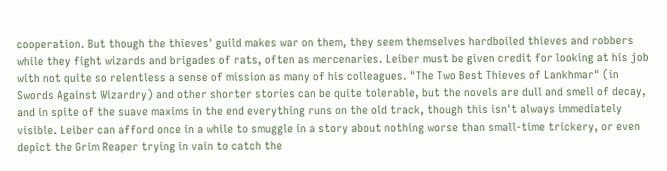cooperation. But though the thieves' guild makes war on them, they seem themselves hardboiled thieves and robbers while they fight wizards and brigades of rats, often as mercenaries. Leiber must be given credit for looking at his job with not quite so relentless a sense of mission as many of his colleagues. "The Two Best Thieves of Lankhmar" (in Swords Against Wizardry) and other shorter stories can be quite tolerable, but the novels are dull and smell of decay, and in spite of the suave maxims in the end everything runs on the old track, though this isn't always immediately visible. Leiber can afford once in a while to smuggle in a story about nothing worse than small-time trickery, or even depict the Grim Reaper trying in vain to catch the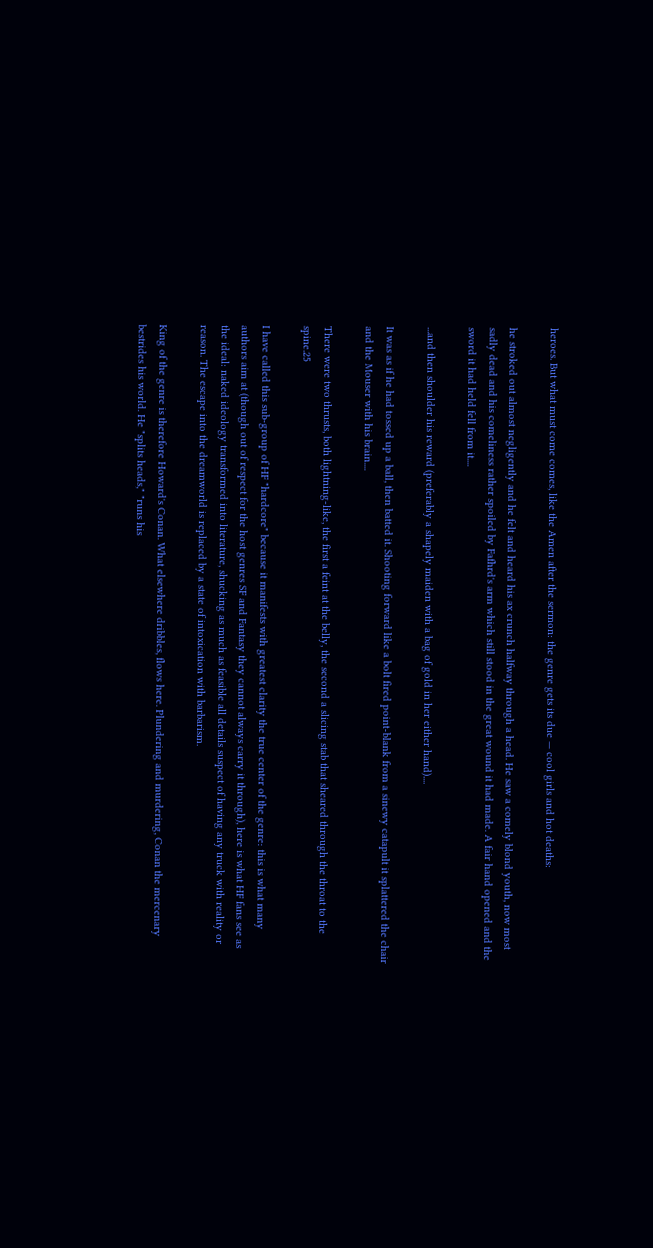heroes. But what must come comes, like the Amen after the sermon: the genre gets its due — cool girls and hot deaths:

he stroked out almost negligently and he felt and heard his ax crunch halfway through a head. He saw a comely blond youth, now most sadly dead and his comeliness rather spoiled by Fafhrd's arm which still stood in the great wound it had made. A fair hand opened and the sword it had held fell from it....

...and then shoulder his reward (preferably a shapely maiden with a bag of gold in her either hand)....

It was as if he had tossed up a ball, then batted it. Shooting forward like a bolt fired point-blank from a sinewy catapult it splattered the chair and the Mouser with his brain....

There were two thrusts, both lightning-like, the first a feint at the belly, the second a slicing stab that sheared through the throat to the spine.25

I have called this sub-group of HF "hardcore" because it manifests with greatest clarity the true center of the genre: this is what many authors aim at (though out of respect for the host genres SF and Fantasy they cannot always carry it through), here is what HF fans see as the ideal: naked ideology transformed into literature, shucking as much as feasible all details suspect of having any truck with reality or reason. The escape into the dreamworld is replaced by a state of intoxication with barbarism.

King of the genre is therefore Howard's Conan. What elsewhere dribbles, flows here. Plundering and murdering, Conan the mercenary bestrides his world. He "splits heads," "runs his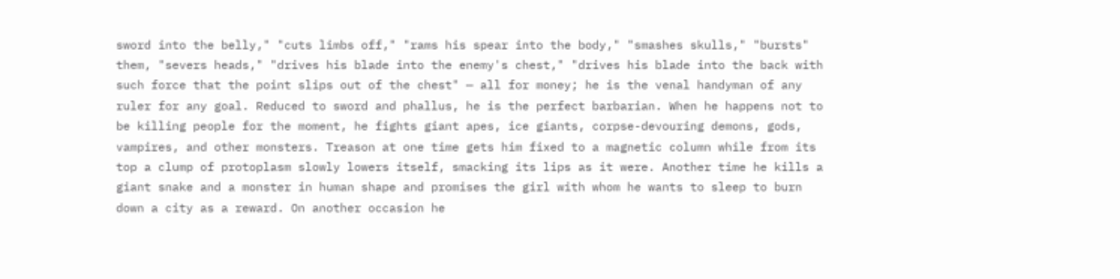sword into the belly," "cuts limbs off," "rams his spear into the body," "smashes skulls," "bursts" them, "severs heads," "drives his blade into the enemy's chest," "drives his blade into the back with such force that the point slips out of the chest" — all for money; he is the venal handyman of any ruler for any goal. Reduced to sword and phallus, he is the perfect barbarian. When he happens not to be killing people for the moment, he fights giant apes, ice giants, corpse-devouring demons, gods, vampires, and other monsters. Treason at one time gets him fixed to a magnetic column while from its top a clump of protoplasm slowly lowers itself, smacking its lips as it were. Another time he kills a giant snake and a monster in human shape and promises the girl with whom he wants to sleep to burn down a city as a reward. On another occasion he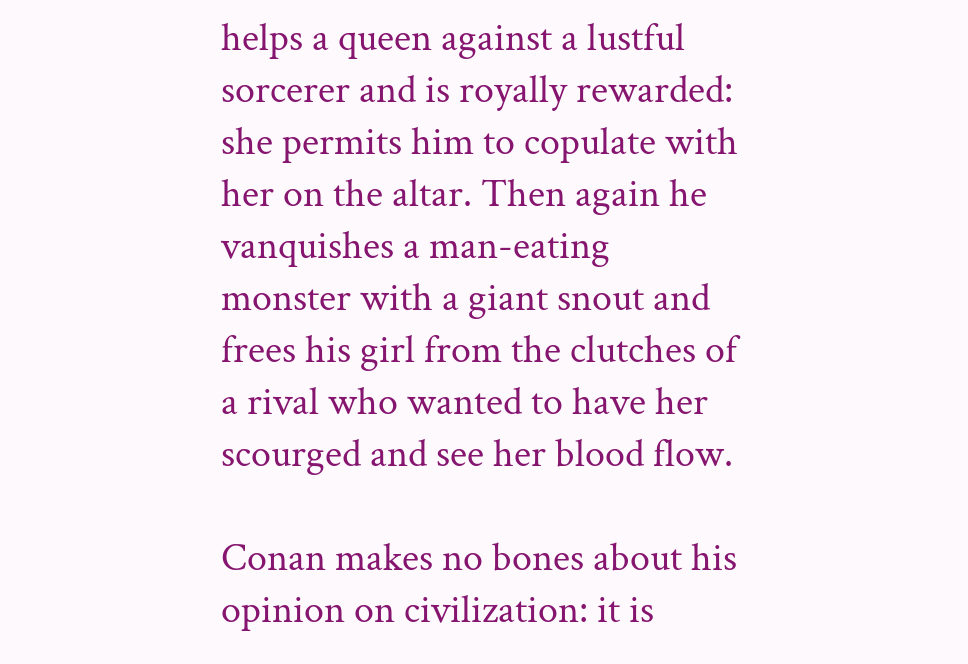helps a queen against a lustful sorcerer and is royally rewarded: she permits him to copulate with her on the altar. Then again he vanquishes a man-eating monster with a giant snout and frees his girl from the clutches of a rival who wanted to have her scourged and see her blood flow.

Conan makes no bones about his opinion on civilization: it is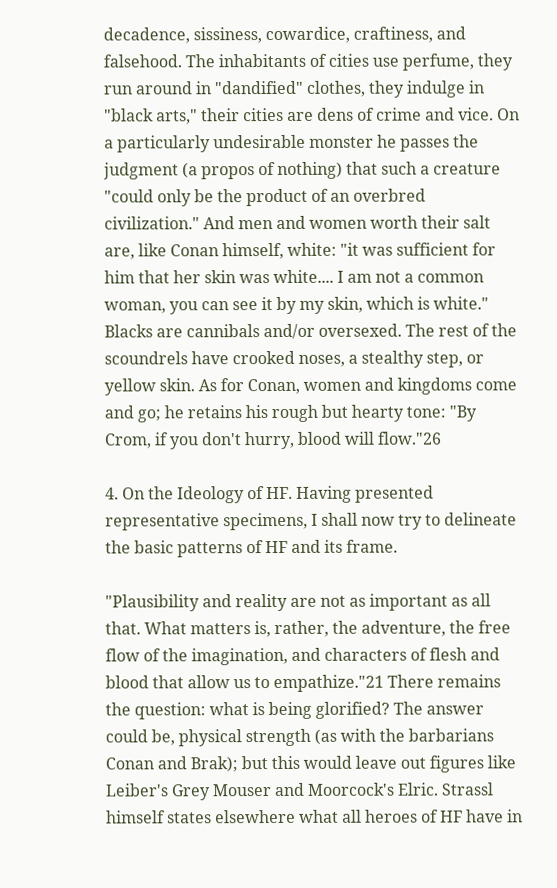decadence, sissiness, cowardice, craftiness, and falsehood. The inhabitants of cities use perfume, they run around in "dandified" clothes, they indulge in "black arts," their cities are dens of crime and vice. On a particularly undesirable monster he passes the judgment (a propos of nothing) that such a creature "could only be the product of an overbred civilization." And men and women worth their salt are, like Conan himself, white: "it was sufficient for him that her skin was white.... I am not a common woman, you can see it by my skin, which is white." Blacks are cannibals and/or oversexed. The rest of the scoundrels have crooked noses, a stealthy step, or yellow skin. As for Conan, women and kingdoms come and go; he retains his rough but hearty tone: "By Crom, if you don't hurry, blood will flow."26

4. On the Ideology of HF. Having presented representative specimens, I shall now try to delineate the basic patterns of HF and its frame.

"Plausibility and reality are not as important as all that. What matters is, rather, the adventure, the free flow of the imagination, and characters of flesh and blood that allow us to empathize."21 There remains the question: what is being glorified? The answer could be, physical strength (as with the barbarians Conan and Brak); but this would leave out figures like Leiber's Grey Mouser and Moorcock's Elric. Strassl himself states elsewhere what all heroes of HF have in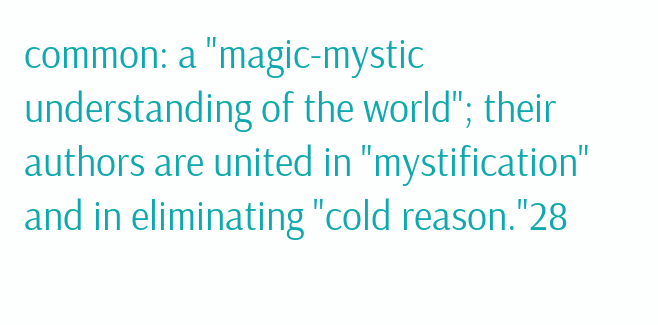common: a "magic-mystic understanding of the world"; their authors are united in "mystification" and in eliminating "cold reason."28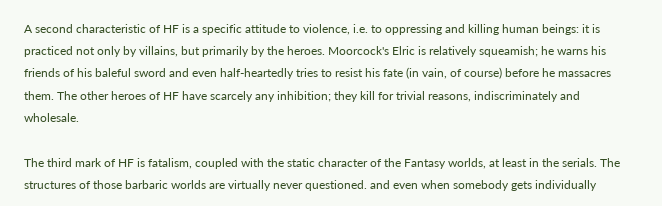A second characteristic of HF is a specific attitude to violence, i.e. to oppressing and killing human beings: it is practiced not only by villains, but primarily by the heroes. Moorcock's Elric is relatively squeamish; he warns his friends of his baleful sword and even half-heartedly tries to resist his fate (in vain, of course) before he massacres them. The other heroes of HF have scarcely any inhibition; they kill for trivial reasons, indiscriminately and wholesale.

The third mark of HF is fatalism, coupled with the static character of the Fantasy worlds, at least in the serials. The structures of those barbaric worlds are virtually never questioned. and even when somebody gets individually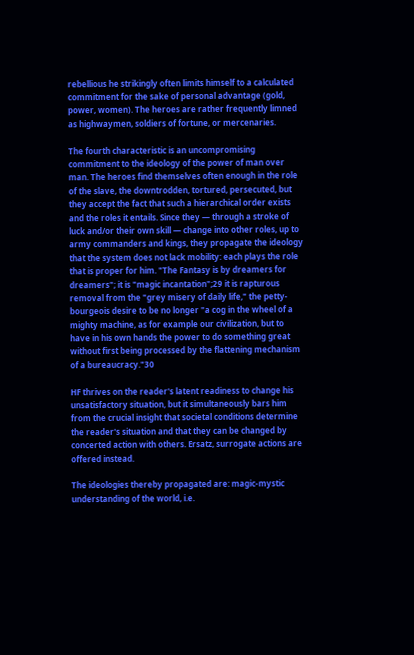rebellious he strikingly often limits himself to a calculated commitment for the sake of personal advantage (gold, power, women). The heroes are rather frequently limned as highwaymen, soldiers of fortune, or mercenaries.

The fourth characteristic is an uncompromising commitment to the ideology of the power of man over man. The heroes find themselves often enough in the role of the slave, the downtrodden, tortured, persecuted, but they accept the fact that such a hierarchical order exists and the roles it entails. Since they — through a stroke of luck and/or their own skill — change into other roles, up to army commanders and kings, they propagate the ideology that the system does not lack mobility: each plays the role that is proper for him. "The Fantasy is by dreamers for dreamers"; it is "magic incantation";29 it is rapturous removal from the "grey misery of daily life," the petty-bourgeois desire to be no longer "a cog in the wheel of a mighty machine, as for example our civilization, but to have in his own hands the power to do something great without first being processed by the flattening mechanism of a bureaucracy."30

HF thrives on the reader's latent readiness to change his unsatisfactory situation, but it simultaneously bars him from the crucial insight that societal conditions determine the reader's situation and that they can be changed by concerted action with others. Ersatz, surrogate actions are offered instead.

The ideologies thereby propagated are: magic-mystic understanding of the world, i.e.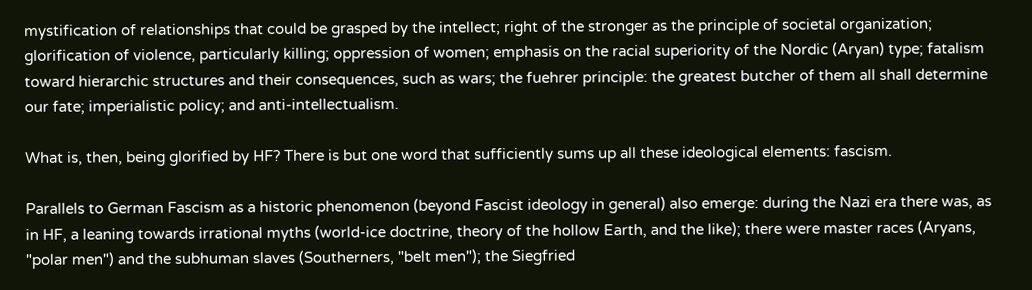mystification of relationships that could be grasped by the intellect; right of the stronger as the principle of societal organization; glorification of violence, particularly killing; oppression of women; emphasis on the racial superiority of the Nordic (Aryan) type; fatalism toward hierarchic structures and their consequences, such as wars; the fuehrer principle: the greatest butcher of them all shall determine our fate; imperialistic policy; and anti-intellectualism.

What is, then, being glorified by HF? There is but one word that sufficiently sums up all these ideological elements: fascism.

Parallels to German Fascism as a historic phenomenon (beyond Fascist ideology in general) also emerge: during the Nazi era there was, as in HF, a leaning towards irrational myths (world-ice doctrine, theory of the hollow Earth, and the like); there were master races (Aryans, "polar men") and the subhuman slaves (Southerners, "belt men"); the Siegfried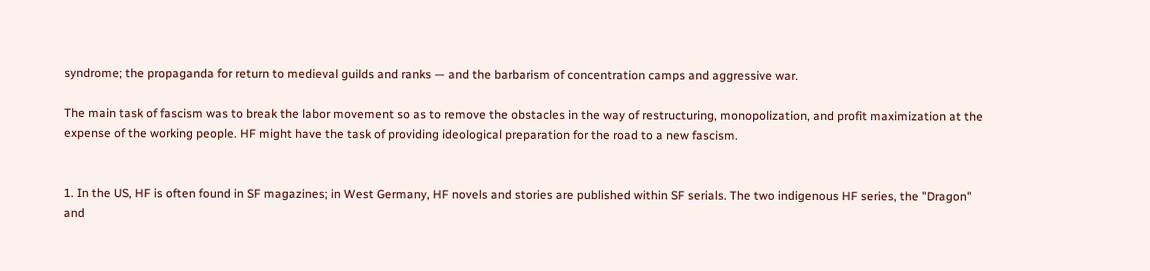syndrome; the propaganda for return to medieval guilds and ranks — and the barbarism of concentration camps and aggressive war.

The main task of fascism was to break the labor movement so as to remove the obstacles in the way of restructuring, monopolization, and profit maximization at the expense of the working people. HF might have the task of providing ideological preparation for the road to a new fascism.


1. In the US, HF is often found in SF magazines; in West Germany, HF novels and stories are published within SF serials. The two indigenous HF series, the "Dragon" and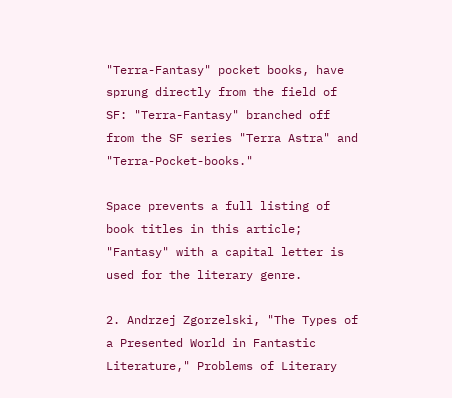"Terra-Fantasy" pocket books, have sprung directly from the field of SF: "Terra-Fantasy" branched off from the SF series "Terra Astra" and "Terra-Pocket-books."

Space prevents a full listing of book titles in this article; "Fantasy" with a capital letter is used for the literary genre.

2. Andrzej Zgorzelski, "The Types of a Presented World in Fantastic Literature," Problems of Literary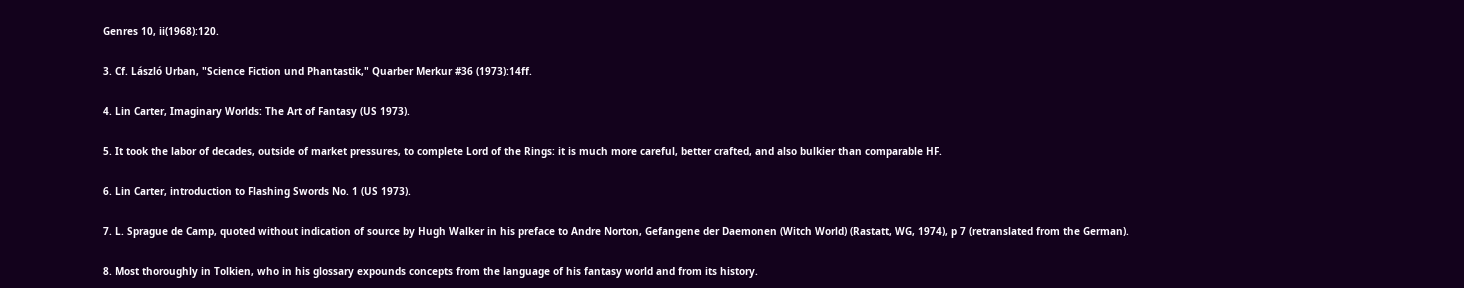Genres 10, ii(1968):120.

3. Cf. László Urban, "Science Fiction und Phantastik," Quarber Merkur #36 (1973):14ff.

4. Lin Carter, Imaginary Worlds: The Art of Fantasy (US 1973).

5. It took the labor of decades, outside of market pressures, to complete Lord of the Rings: it is much more careful, better crafted, and also bulkier than comparable HF.

6. Lin Carter, introduction to Flashing Swords No. 1 (US 1973).

7. L. Sprague de Camp, quoted without indication of source by Hugh Walker in his preface to Andre Norton, Gefangene der Daemonen (Witch World) (Rastatt, WG, 1974), p 7 (retranslated from the German).

8. Most thoroughly in Tolkien, who in his glossary expounds concepts from the language of his fantasy world and from its history.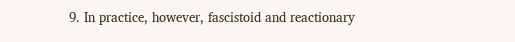9. In practice, however, fascistoid and reactionary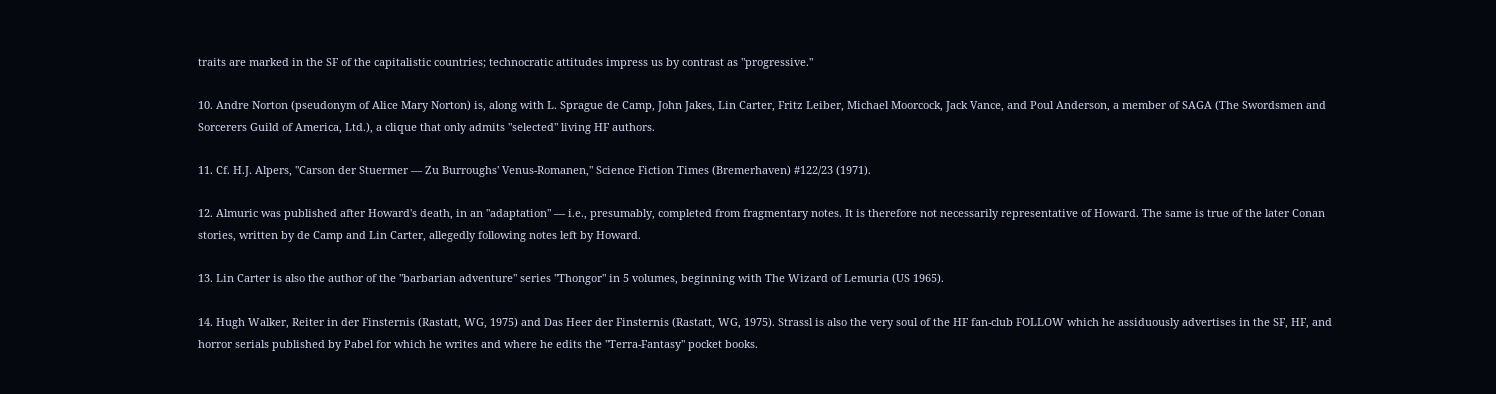traits are marked in the SF of the capitalistic countries; technocratic attitudes impress us by contrast as "progressive."

10. Andre Norton (pseudonym of Alice Mary Norton) is, along with L. Sprague de Camp, John Jakes, Lin Carter, Fritz Leiber, Michael Moorcock, Jack Vance, and Poul Anderson, a member of SAGA (The Swordsmen and Sorcerers Guild of America, Ltd.), a clique that only admits "selected" living HF authors.

11. Cf. H.J. Alpers, "Carson der Stuermer — Zu Burroughs' Venus-Romanen," Science Fiction Times (Bremerhaven) #122/23 (1971).

12. Almuric was published after Howard's death, in an "adaptation" — i.e., presumably, completed from fragmentary notes. It is therefore not necessarily representative of Howard. The same is true of the later Conan stories, written by de Camp and Lin Carter, allegedly following notes left by Howard.

13. Lin Carter is also the author of the "barbarian adventure" series "Thongor" in 5 volumes, beginning with The Wizard of Lemuria (US 1965).

14. Hugh Walker, Reiter in der Finsternis (Rastatt, WG, 1975) and Das Heer der Finsternis (Rastatt, WG, 1975). Strassl is also the very soul of the HF fan-club FOLLOW which he assiduously advertises in the SF, HF, and horror serials published by Pabel for which he writes and where he edits the "Terra-Fantasy" pocket books.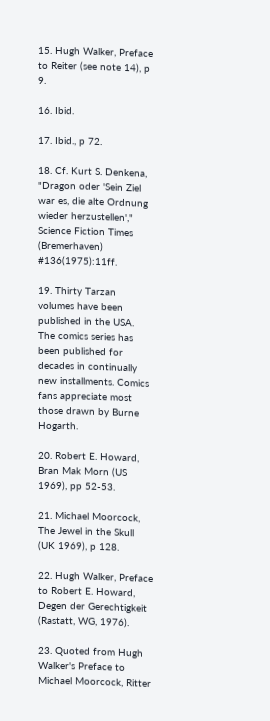15. Hugh Walker, Preface to Reiter (see note 14), p 9.

16. Ibid.

17. Ibid., p 72.

18. Cf. Kurt S. Denkena, "Dragon oder 'Sein Ziel war es, die alte Ordnung wieder herzustellen'," Science Fiction Times (Bremerhaven) #136(1975):11ff.

19. Thirty Tarzan volumes have been published in the USA. The comics series has been published for decades in continually new installments. Comics fans appreciate most those drawn by Burne Hogarth.

20. Robert E. Howard, Bran Mak Morn (US 1969), pp 52-53.

21. Michael Moorcock, The Jewel in the Skull (UK 1969), p 128.

22. Hugh Walker, Preface to Robert E. Howard, Degen der Gerechtigkeit (Rastatt, WG, 1976).

23. Quoted from Hugh Walker's Preface to Michael Moorcock, Ritter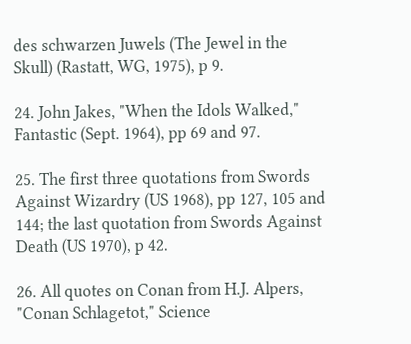des schwarzen Juwels (The Jewel in the Skull) (Rastatt, WG, 1975), p 9.

24. John Jakes, "When the Idols Walked," Fantastic (Sept. 1964), pp 69 and 97.

25. The first three quotations from Swords Against Wizardry (US 1968), pp 127, 105 and 144; the last quotation from Swords Against Death (US 1970), p 42.

26. All quotes on Conan from H.J. Alpers, "Conan Schlagetot," Science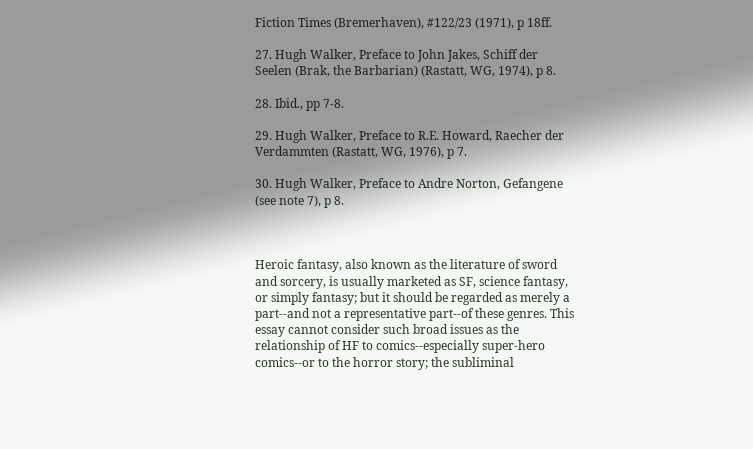Fiction Times (Bremerhaven), #122/23 (1971), p 18ff.

27. Hugh Walker, Preface to John Jakes, Schiff der Seelen (Brak, the Barbarian) (Rastatt, WG, 1974), p 8.

28. Ibid., pp 7-8.

29. Hugh Walker, Preface to R.E. Howard, Raecher der Verdammten (Rastatt, WG, 1976), p 7.

30. Hugh Walker, Preface to Andre Norton, Gefangene (see note 7), p 8.



Heroic fantasy, also known as the literature of sword and sorcery, is usually marketed as SF, science fantasy, or simply fantasy; but it should be regarded as merely a part--and not a representative part--of these genres. This essay cannot consider such broad issues as the relationship of HF to comics--especially super-hero comics--or to the horror story; the subliminal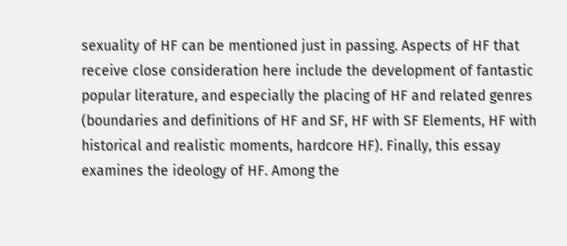sexuality of HF can be mentioned just in passing. Aspects of HF that receive close consideration here include the development of fantastic popular literature, and especially the placing of HF and related genres (boundaries and definitions of HF and SF, HF with SF Elements, HF with historical and realistic moments, hardcore HF). Finally, this essay examines the ideology of HF. Among the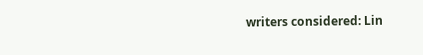writers considered: Lin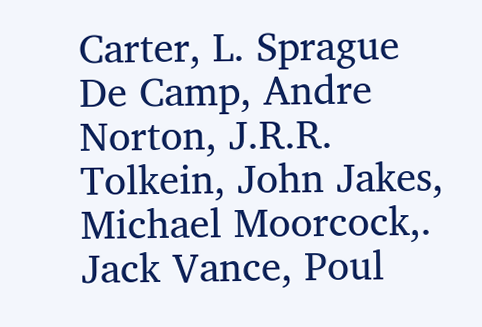Carter, L. Sprague De Camp, Andre Norton, J.R.R. Tolkein, John Jakes, Michael Moorcock,. Jack Vance, Poul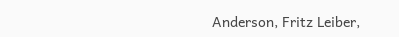Anderson, Fritz Leiber,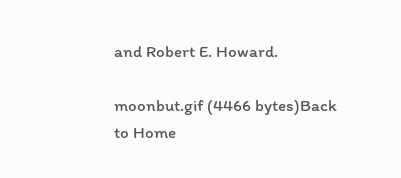and Robert E. Howard.

moonbut.gif (4466 bytes)Back to Home